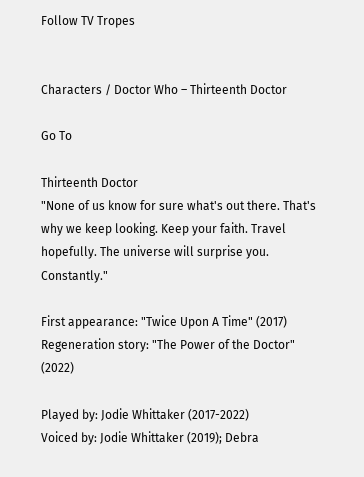Follow TV Tropes


Characters / Doctor Who – Thirteenth Doctor

Go To

Thirteenth Doctor
"None of us know for sure what's out there. That's why we keep looking. Keep your faith. Travel hopefully. The universe will surprise you. Constantly."

First appearance: "Twice Upon A Time" (2017)
Regeneration story: "The Power of the Doctor" (2022)

Played by: Jodie Whittaker (2017-2022)
Voiced by: Jodie Whittaker (2019); Debra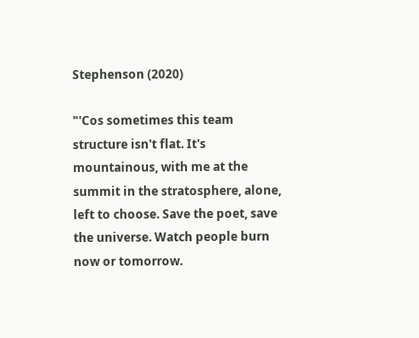Stephenson (2020)

"'Cos sometimes this team structure isn't flat. It's mountainous, with me at the summit in the stratosphere, alone, left to choose. Save the poet, save the universe. Watch people burn now or tomorrow.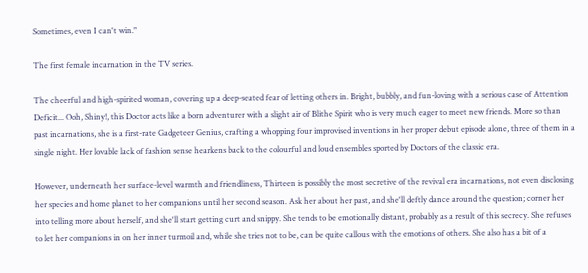Sometimes, even I can't win."

The first female incarnation in the TV series.

The cheerful and high-spirited woman, covering up a deep-seated fear of letting others in. Bright, bubbly, and fun-loving with a serious case of Attention Deficit... Ooh, Shiny!, this Doctor acts like a born adventurer with a slight air of Blithe Spirit who is very much eager to meet new friends. More so than past incarnations, she is a first-rate Gadgeteer Genius, crafting a whopping four improvised inventions in her proper debut episode alone, three of them in a single night. Her lovable lack of fashion sense hearkens back to the colourful and loud ensembles sported by Doctors of the classic era.

However, underneath her surface-level warmth and friendliness, Thirteen is possibly the most secretive of the revival era incarnations, not even disclosing her species and home planet to her companions until her second season. Ask her about her past, and she'll deftly dance around the question; corner her into telling more about herself, and she'll start getting curt and snippy. She tends to be emotionally distant, probably as a result of this secrecy. She refuses to let her companions in on her inner turmoil and, while she tries not to be, can be quite callous with the emotions of others. She also has a bit of a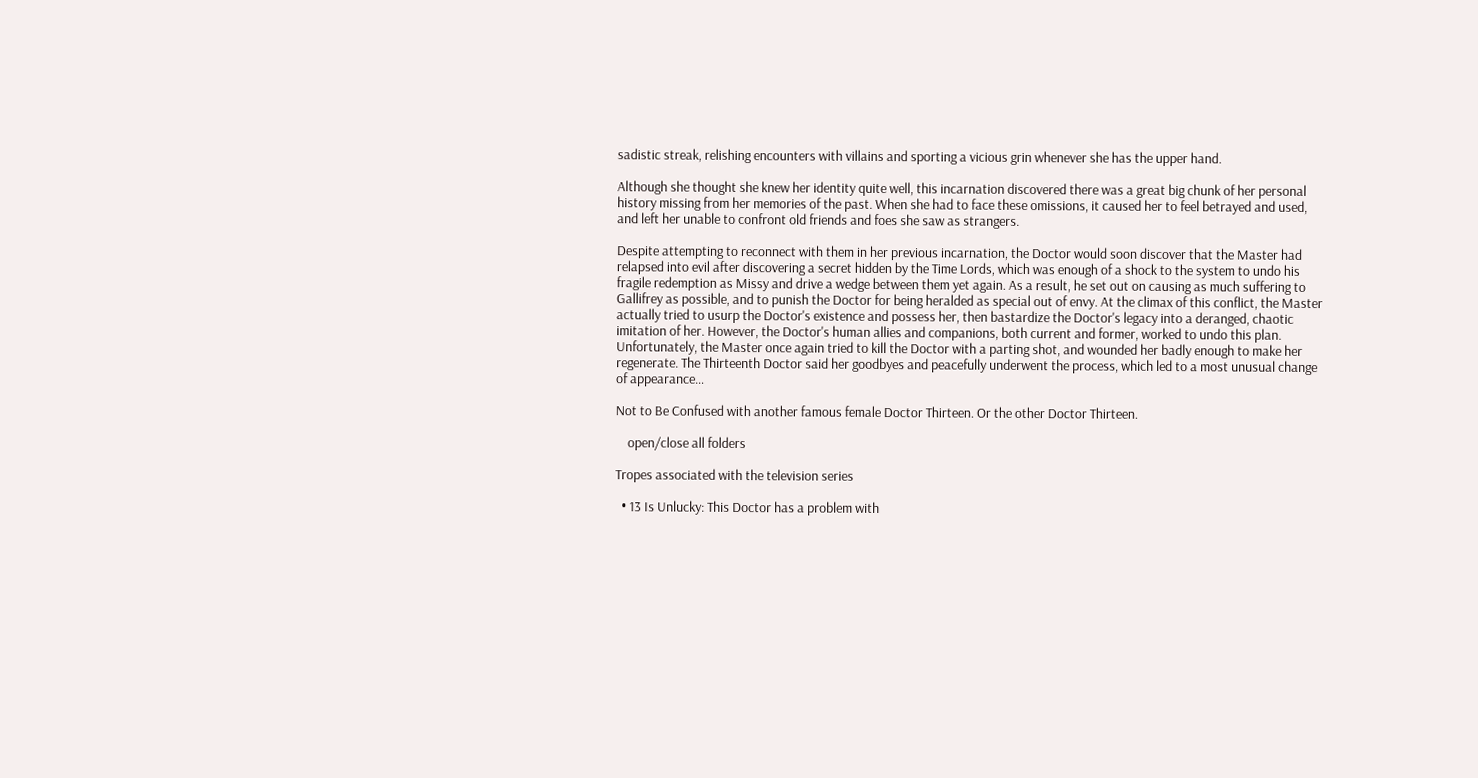sadistic streak, relishing encounters with villains and sporting a vicious grin whenever she has the upper hand.

Although she thought she knew her identity quite well, this incarnation discovered there was a great big chunk of her personal history missing from her memories of the past. When she had to face these omissions, it caused her to feel betrayed and used, and left her unable to confront old friends and foes she saw as strangers.

Despite attempting to reconnect with them in her previous incarnation, the Doctor would soon discover that the Master had relapsed into evil after discovering a secret hidden by the Time Lords, which was enough of a shock to the system to undo his fragile redemption as Missy and drive a wedge between them yet again. As a result, he set out on causing as much suffering to Gallifrey as possible, and to punish the Doctor for being heralded as special out of envy. At the climax of this conflict, the Master actually tried to usurp the Doctor's existence and possess her, then bastardize the Doctor's legacy into a deranged, chaotic imitation of her. However, the Doctor's human allies and companions, both current and former, worked to undo this plan. Unfortunately, the Master once again tried to kill the Doctor with a parting shot, and wounded her badly enough to make her regenerate. The Thirteenth Doctor said her goodbyes and peacefully underwent the process, which led to a most unusual change of appearance…

Not to Be Confused with another famous female Doctor Thirteen. Or the other Doctor Thirteen.

    open/close all folders

Tropes associated with the television series

  • 13 Is Unlucky: This Doctor has a problem with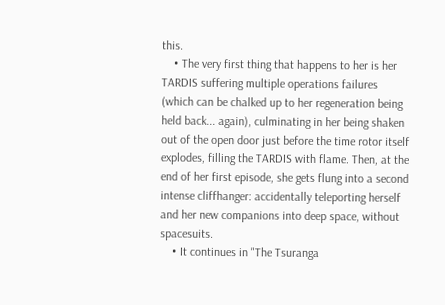this.
    • The very first thing that happens to her is her TARDIS suffering multiple operations failures (which can be chalked up to her regeneration being held back... again), culminating in her being shaken out of the open door just before the time rotor itself explodes, filling the TARDIS with flame. Then, at the end of her first episode, she gets flung into a second intense cliffhanger: accidentally teleporting herself and her new companions into deep space, without spacesuits.
    • It continues in "The Tsuranga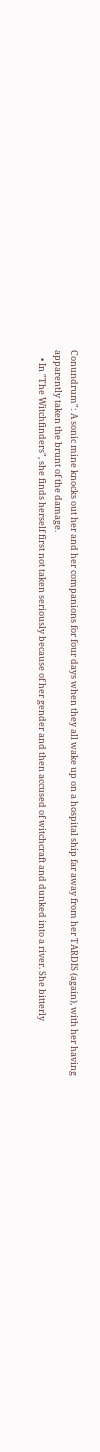Conundrum": A sonic mine knocks out her and her companions for four days when they all wake up on a hospital ship far away from her TARDIS (again), with her having apparently taken the brunt of the damage.
    • In "The Witchfinders", she finds herself first not taken seriously because of her gender and then accused of witchcraft and dunked into a river. She bitterly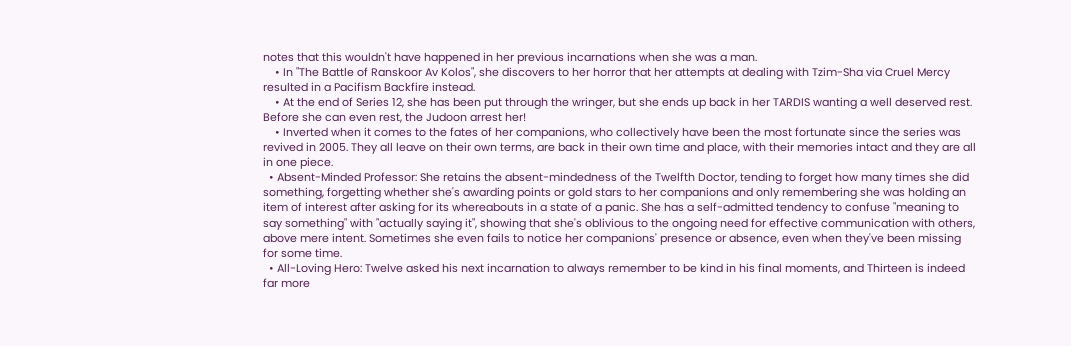notes that this wouldn't have happened in her previous incarnations when she was a man.
    • In "The Battle of Ranskoor Av Kolos", she discovers to her horror that her attempts at dealing with Tzim-Sha via Cruel Mercy resulted in a Pacifism Backfire instead.
    • At the end of Series 12, she has been put through the wringer, but she ends up back in her TARDIS wanting a well deserved rest. Before she can even rest, the Judoon arrest her!
    • Inverted when it comes to the fates of her companions, who collectively have been the most fortunate since the series was revived in 2005. They all leave on their own terms, are back in their own time and place, with their memories intact and they are all in one piece.
  • Absent-Minded Professor: She retains the absent-mindedness of the Twelfth Doctor, tending to forget how many times she did something, forgetting whether she's awarding points or gold stars to her companions and only remembering she was holding an item of interest after asking for its whereabouts in a state of a panic. She has a self-admitted tendency to confuse "meaning to say something" with "actually saying it", showing that she's oblivious to the ongoing need for effective communication with others, above mere intent. Sometimes she even fails to notice her companions' presence or absence, even when they've been missing for some time.
  • All-Loving Hero: Twelve asked his next incarnation to always remember to be kind in his final moments, and Thirteen is indeed far more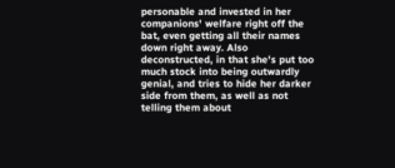personable and invested in her companions' welfare right off the bat, even getting all their names down right away. Also deconstructed, in that she's put too much stock into being outwardly genial, and tries to hide her darker side from them, as well as not telling them about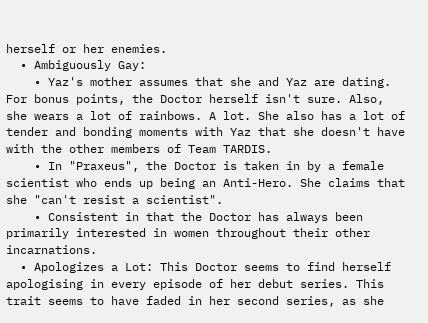herself or her enemies.
  • Ambiguously Gay:
    • Yaz's mother assumes that she and Yaz are dating. For bonus points, the Doctor herself isn't sure. Also, she wears a lot of rainbows. A lot. She also has a lot of tender and bonding moments with Yaz that she doesn't have with the other members of Team TARDIS.
    • In "Praxeus", the Doctor is taken in by a female scientist who ends up being an Anti-Hero. She claims that she "can't resist a scientist".
    • Consistent in that the Doctor has always been primarily interested in women throughout their other incarnations.
  • Apologizes a Lot: This Doctor seems to find herself apologising in every episode of her debut series. This trait seems to have faded in her second series, as she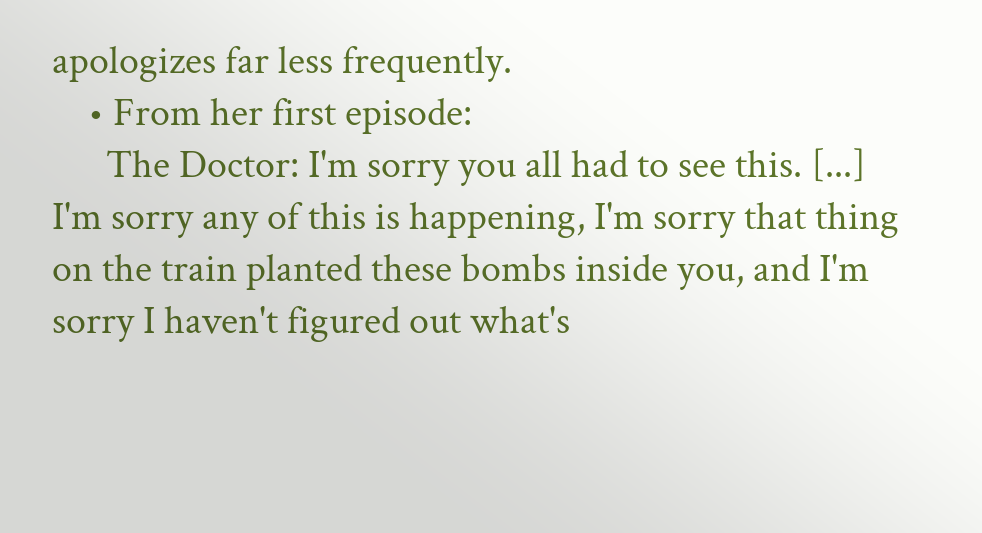apologizes far less frequently.
    • From her first episode:
      The Doctor: I'm sorry you all had to see this. [...] I'm sorry any of this is happening, I'm sorry that thing on the train planted these bombs inside you, and I'm sorry I haven't figured out what's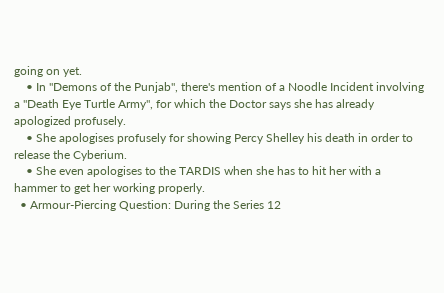going on yet.
    • In "Demons of the Punjab", there's mention of a Noodle Incident involving a "Death Eye Turtle Army", for which the Doctor says she has already apologized profusely.
    • She apologises profusely for showing Percy Shelley his death in order to release the Cyberium.
    • She even apologises to the TARDIS when she has to hit her with a hammer to get her working properly.
  • Armour-Piercing Question: During the Series 12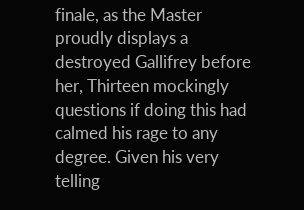finale, as the Master proudly displays a destroyed Gallifrey before her, Thirteen mockingly questions if doing this had calmed his rage to any degree. Given his very telling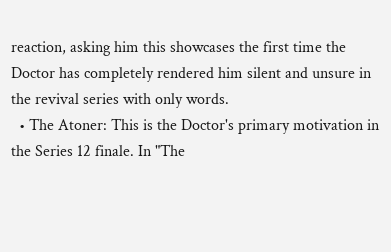reaction, asking him this showcases the first time the Doctor has completely rendered him silent and unsure in the revival series with only words.
  • The Atoner: This is the Doctor's primary motivation in the Series 12 finale. In "The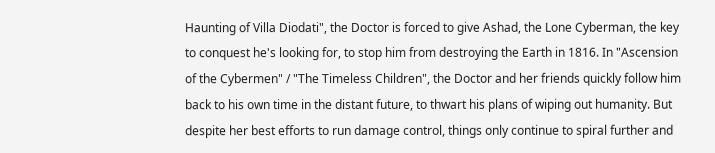Haunting of Villa Diodati", the Doctor is forced to give Ashad, the Lone Cyberman, the key to conquest he's looking for, to stop him from destroying the Earth in 1816. In "Ascension of the Cybermen" / "The Timeless Children", the Doctor and her friends quickly follow him back to his own time in the distant future, to thwart his plans of wiping out humanity. But despite her best efforts to run damage control, things only continue to spiral further and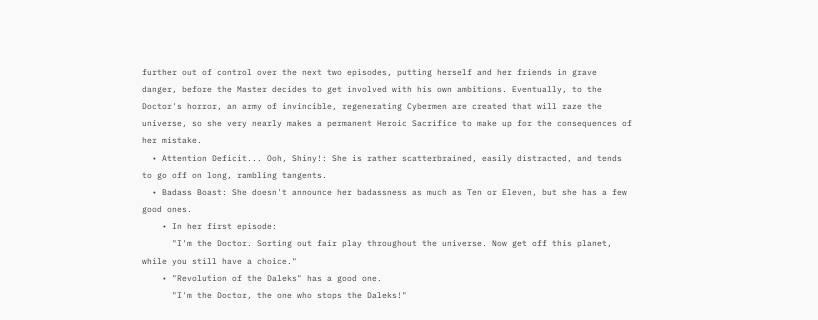further out of control over the next two episodes, putting herself and her friends in grave danger, before the Master decides to get involved with his own ambitions. Eventually, to the Doctor's horror, an army of invincible, regenerating Cybermen are created that will raze the universe, so she very nearly makes a permanent Heroic Sacrifice to make up for the consequences of her mistake.
  • Attention Deficit... Ooh, Shiny!: She is rather scatterbrained, easily distracted, and tends to go off on long, rambling tangents.
  • Badass Boast: She doesn't announce her badassness as much as Ten or Eleven, but she has a few good ones.
    • In her first episode:
      "I'm the Doctor. Sorting out fair play throughout the universe. Now get off this planet, while you still have a choice."
    • "Revolution of the Daleks" has a good one.
      "I'm the Doctor, the one who stops the Daleks!"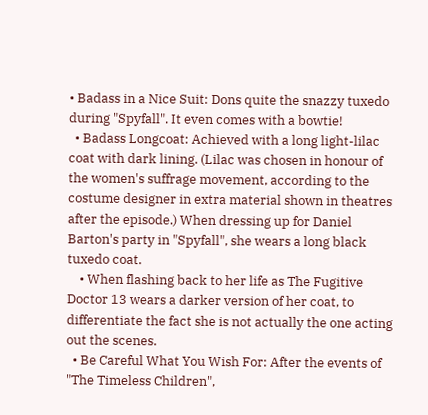• Badass in a Nice Suit: Dons quite the snazzy tuxedo during "Spyfall". It even comes with a bowtie!
  • Badass Longcoat: Achieved with a long light-lilac coat with dark lining. (Lilac was chosen in honour of the women's suffrage movement, according to the costume designer in extra material shown in theatres after the episode.) When dressing up for Daniel Barton's party in "Spyfall", she wears a long black tuxedo coat.
    • When flashing back to her life as The Fugitive Doctor 13 wears a darker version of her coat, to differentiate the fact she is not actually the one acting out the scenes.
  • Be Careful What You Wish For: After the events of "The Timeless Children",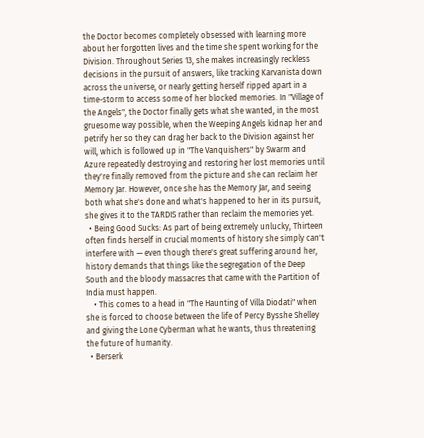the Doctor becomes completely obsessed with learning more about her forgotten lives and the time she spent working for the Division. Throughout Series 13, she makes increasingly reckless decisions in the pursuit of answers, like tracking Karvanista down across the universe, or nearly getting herself ripped apart in a time-storm to access some of her blocked memories. In "Village of the Angels", the Doctor finally gets what she wanted, in the most gruesome way possible, when the Weeping Angels kidnap her and petrify her so they can drag her back to the Division against her will, which is followed up in "The Vanquishers" by Swarm and Azure repeatedly destroying and restoring her lost memories until they're finally removed from the picture and she can reclaim her Memory Jar. However, once she has the Memory Jar, and seeing both what she's done and what's happened to her in its pursuit, she gives it to the TARDIS rather than reclaim the memories yet.
  • Being Good Sucks: As part of being extremely unlucky, Thirteen often finds herself in crucial moments of history she simply can't interfere with — even though there's great suffering around her, history demands that things like the segregation of the Deep South and the bloody massacres that came with the Partition of India must happen.
    • This comes to a head in "The Haunting of Villa Diodati" when she is forced to choose between the life of Percy Bysshe Shelley and giving the Lone Cyberman what he wants, thus threatening the future of humanity.
  • Berserk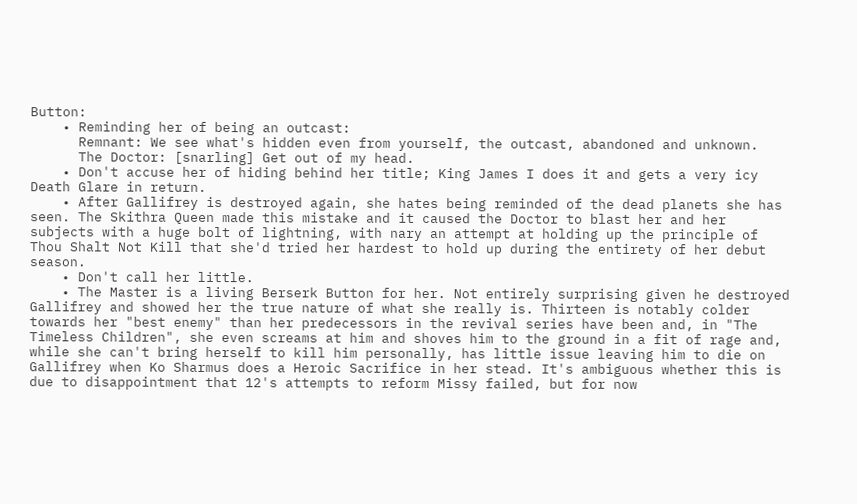Button:
    • Reminding her of being an outcast:
      Remnant: We see what's hidden even from yourself, the outcast, abandoned and unknown.
      The Doctor: [snarling] Get out of my head.
    • Don't accuse her of hiding behind her title; King James I does it and gets a very icy Death Glare in return.
    • After Gallifrey is destroyed again, she hates being reminded of the dead planets she has seen. The Skithra Queen made this mistake and it caused the Doctor to blast her and her subjects with a huge bolt of lightning, with nary an attempt at holding up the principle of Thou Shalt Not Kill that she'd tried her hardest to hold up during the entirety of her debut season.
    • Don't call her little.
    • The Master is a living Berserk Button for her. Not entirely surprising given he destroyed Gallifrey and showed her the true nature of what she really is. Thirteen is notably colder towards her "best enemy" than her predecessors in the revival series have been and, in "The Timeless Children", she even screams at him and shoves him to the ground in a fit of rage and, while she can't bring herself to kill him personally, has little issue leaving him to die on Gallifrey when Ko Sharmus does a Heroic Sacrifice in her stead. It's ambiguous whether this is due to disappointment that 12's attempts to reform Missy failed, but for now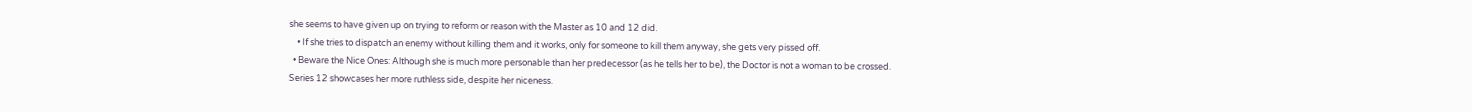she seems to have given up on trying to reform or reason with the Master as 10 and 12 did.
    • If she tries to dispatch an enemy without killing them and it works, only for someone to kill them anyway, she gets very pissed off.
  • Beware the Nice Ones: Although she is much more personable than her predecessor (as he tells her to be), the Doctor is not a woman to be crossed. Series 12 showcases her more ruthless side, despite her niceness.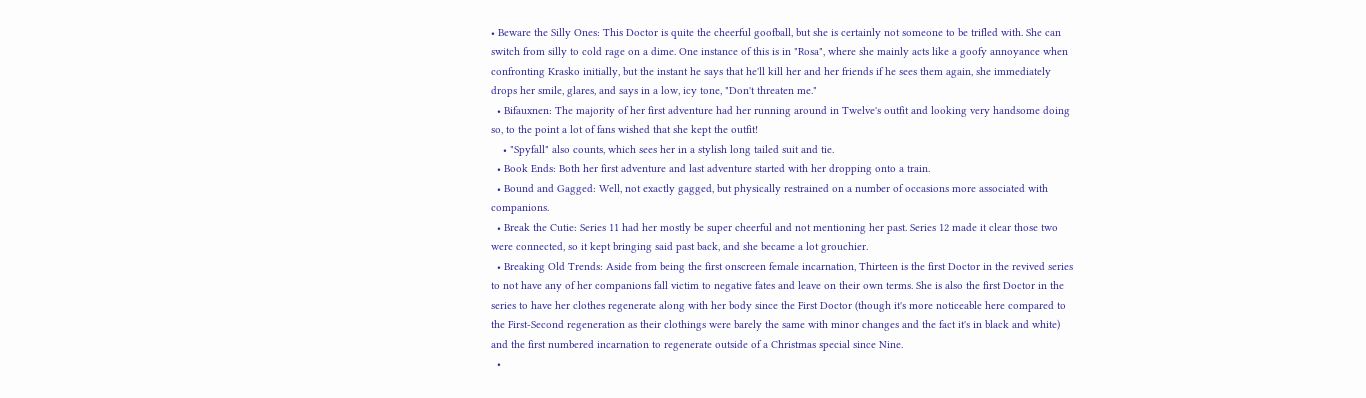• Beware the Silly Ones: This Doctor is quite the cheerful goofball, but she is certainly not someone to be trifled with. She can switch from silly to cold rage on a dime. One instance of this is in "Rosa", where she mainly acts like a goofy annoyance when confronting Krasko initially, but the instant he says that he'll kill her and her friends if he sees them again, she immediately drops her smile, glares, and says in a low, icy tone, "Don't threaten me."
  • Bifauxnen: The majority of her first adventure had her running around in Twelve's outfit and looking very handsome doing so, to the point a lot of fans wished that she kept the outfit!
    • "Spyfall" also counts, which sees her in a stylish long tailed suit and tie.
  • Book Ends: Both her first adventure and last adventure started with her dropping onto a train.
  • Bound and Gagged: Well, not exactly gagged, but physically restrained on a number of occasions more associated with companions.
  • Break the Cutie: Series 11 had her mostly be super cheerful and not mentioning her past. Series 12 made it clear those two were connected, so it kept bringing said past back, and she became a lot grouchier.
  • Breaking Old Trends: Aside from being the first onscreen female incarnation, Thirteen is the first Doctor in the revived series to not have any of her companions fall victim to negative fates and leave on their own terms. She is also the first Doctor in the series to have her clothes regenerate along with her body since the First Doctor (though it's more noticeable here compared to the First-Second regeneration as their clothings were barely the same with minor changes and the fact it's in black and white) and the first numbered incarnation to regenerate outside of a Christmas special since Nine.
  •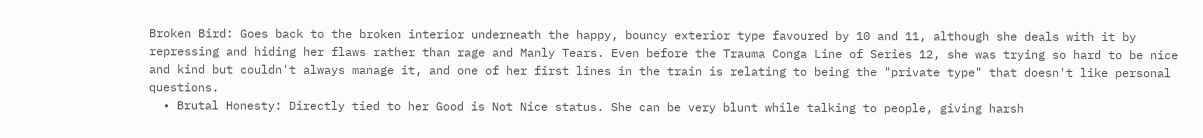Broken Bird: Goes back to the broken interior underneath the happy, bouncy exterior type favoured by 10 and 11, although she deals with it by repressing and hiding her flaws rather than rage and Manly Tears. Even before the Trauma Conga Line of Series 12, she was trying so hard to be nice and kind but couldn't always manage it, and one of her first lines in the train is relating to being the "private type" that doesn't like personal questions.
  • Brutal Honesty: Directly tied to her Good is Not Nice status. She can be very blunt while talking to people, giving harsh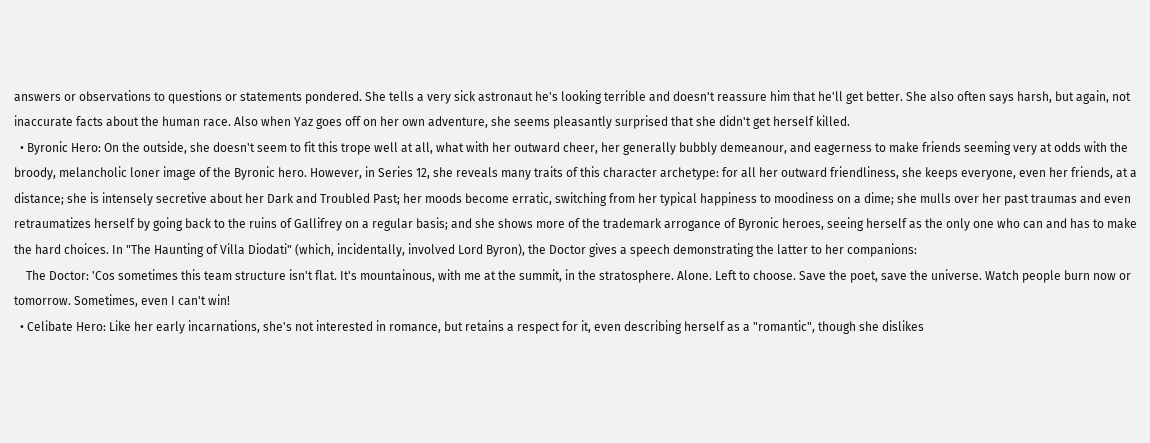answers or observations to questions or statements pondered. She tells a very sick astronaut he's looking terrible and doesn't reassure him that he'll get better. She also often says harsh, but again, not inaccurate facts about the human race. Also when Yaz goes off on her own adventure, she seems pleasantly surprised that she didn't get herself killed.
  • Byronic Hero: On the outside, she doesn't seem to fit this trope well at all, what with her outward cheer, her generally bubbly demeanour, and eagerness to make friends seeming very at odds with the broody, melancholic loner image of the Byronic hero. However, in Series 12, she reveals many traits of this character archetype: for all her outward friendliness, she keeps everyone, even her friends, at a distance; she is intensely secretive about her Dark and Troubled Past; her moods become erratic, switching from her typical happiness to moodiness on a dime; she mulls over her past traumas and even retraumatizes herself by going back to the ruins of Gallifrey on a regular basis; and she shows more of the trademark arrogance of Byronic heroes, seeing herself as the only one who can and has to make the hard choices. In "The Haunting of Villa Diodati" (which, incidentally, involved Lord Byron), the Doctor gives a speech demonstrating the latter to her companions:
    The Doctor: 'Cos sometimes this team structure isn't flat. It's mountainous, with me at the summit, in the stratosphere. Alone. Left to choose. Save the poet, save the universe. Watch people burn now or tomorrow. Sometimes, even I can't win!
  • Celibate Hero: Like her early incarnations, she's not interested in romance, but retains a respect for it, even describing herself as a "romantic", though she dislikes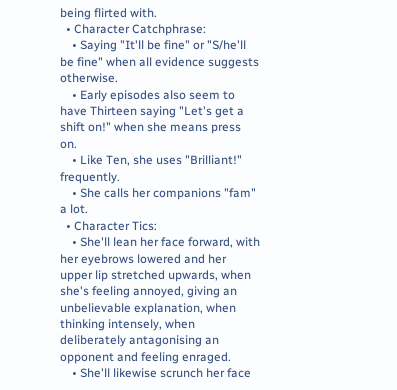being flirted with.
  • Character Catchphrase:
    • Saying "It'll be fine" or "S/he'll be fine" when all evidence suggests otherwise.
    • Early episodes also seem to have Thirteen saying "Let's get a shift on!" when she means press on.
    • Like Ten, she uses "Brilliant!" frequently.
    • She calls her companions "fam" a lot.
  • Character Tics:
    • She'll lean her face forward, with her eyebrows lowered and her upper lip stretched upwards, when she's feeling annoyed, giving an unbelievable explanation, when thinking intensely, when deliberately antagonising an opponent and feeling enraged.
    • She'll likewise scrunch her face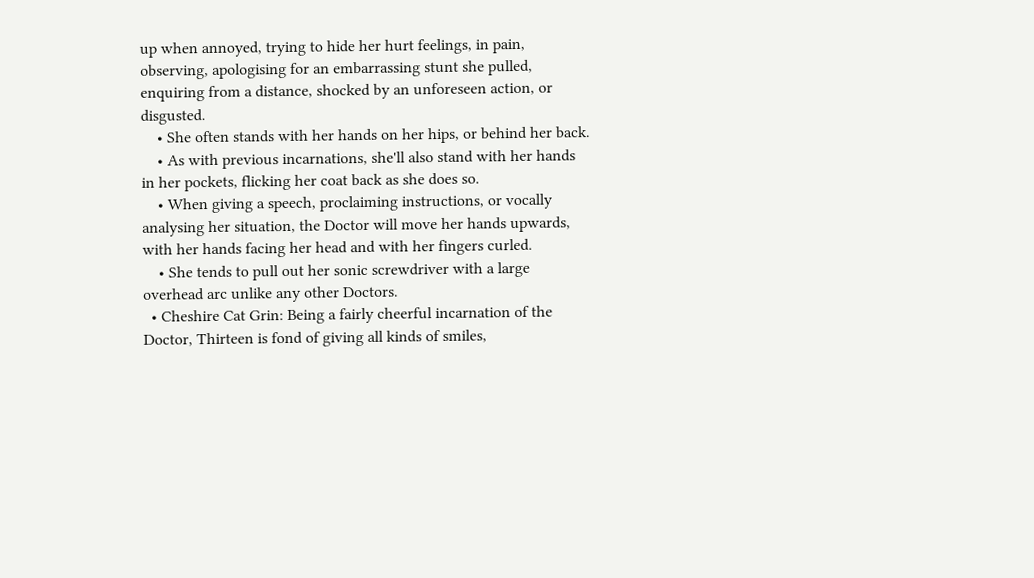up when annoyed, trying to hide her hurt feelings, in pain, observing, apologising for an embarrassing stunt she pulled, enquiring from a distance, shocked by an unforeseen action, or disgusted.
    • She often stands with her hands on her hips, or behind her back.
    • As with previous incarnations, she'll also stand with her hands in her pockets, flicking her coat back as she does so.
    • When giving a speech, proclaiming instructions, or vocally analysing her situation, the Doctor will move her hands upwards, with her hands facing her head and with her fingers curled.
    • She tends to pull out her sonic screwdriver with a large overhead arc unlike any other Doctors.
  • Cheshire Cat Grin: Being a fairly cheerful incarnation of the Doctor, Thirteen is fond of giving all kinds of smiles,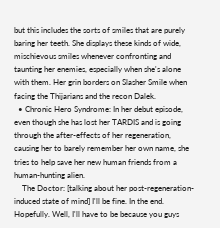but this includes the sorts of smiles that are purely baring her teeth. She displays these kinds of wide, mischievous smiles whenever confronting and taunting her enemies, especially when she's alone with them. Her grin borders on Slasher Smile when facing the Thijarians and the recon Dalek.
  • Chronic Hero Syndrome: In her debut episode, even though she has lost her TARDIS and is going through the after-effects of her regeneration, causing her to barely remember her own name, she tries to help save her new human friends from a human-hunting alien.
    The Doctor: [talking about her post-regeneration-induced state of mind] I'll be fine. In the end. Hopefully. Well, I'll have to be because you guys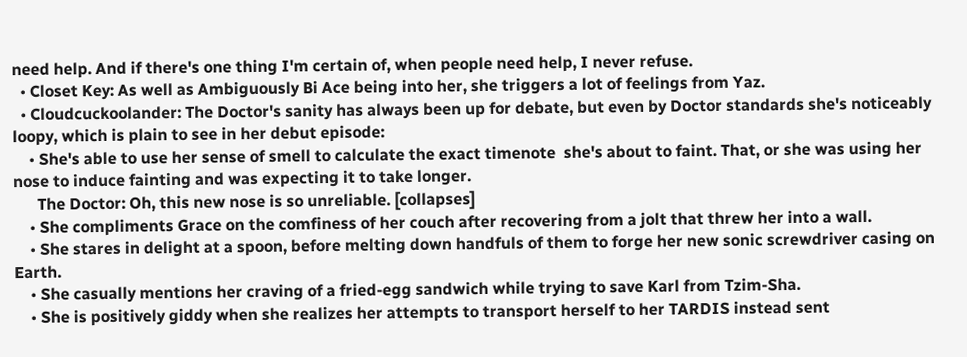need help. And if there's one thing I'm certain of, when people need help, I never refuse.
  • Closet Key: As well as Ambiguously Bi Ace being into her, she triggers a lot of feelings from Yaz.
  • Cloudcuckoolander: The Doctor's sanity has always been up for debate, but even by Doctor standards she's noticeably loopy, which is plain to see in her debut episode:
    • She's able to use her sense of smell to calculate the exact timenote  she's about to faint. That, or she was using her nose to induce fainting and was expecting it to take longer.
      The Doctor: Oh, this new nose is so unreliable. [collapses]
    • She compliments Grace on the comfiness of her couch after recovering from a jolt that threw her into a wall.
    • She stares in delight at a spoon, before melting down handfuls of them to forge her new sonic screwdriver casing on Earth.
    • She casually mentions her craving of a fried-egg sandwich while trying to save Karl from Tzim-Sha.
    • She is positively giddy when she realizes her attempts to transport herself to her TARDIS instead sent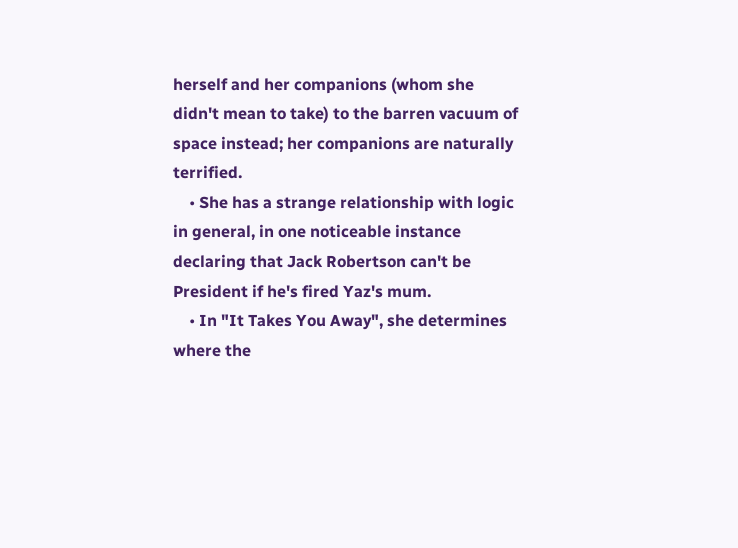herself and her companions (whom she didn't mean to take) to the barren vacuum of space instead; her companions are naturally terrified.
    • She has a strange relationship with logic in general, in one noticeable instance declaring that Jack Robertson can't be President if he's fired Yaz's mum.
    • In "It Takes You Away", she determines where the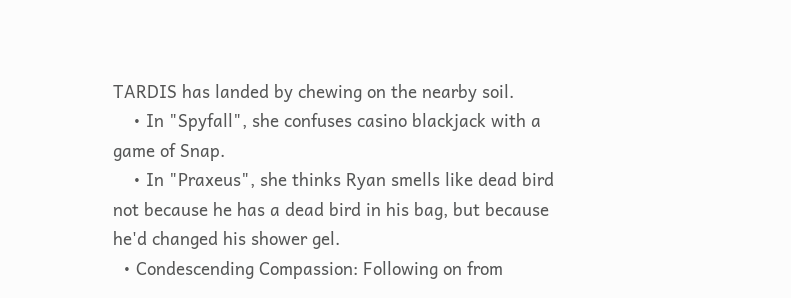TARDIS has landed by chewing on the nearby soil.
    • In "Spyfall", she confuses casino blackjack with a game of Snap.
    • In "Praxeus", she thinks Ryan smells like dead bird not because he has a dead bird in his bag, but because he'd changed his shower gel.
  • Condescending Compassion: Following on from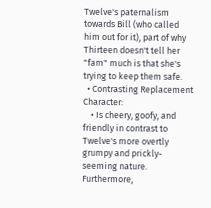Twelve's paternalism towards Bill (who called him out for it), part of why Thirteen doesn't tell her "fam" much is that she's trying to keep them safe.
  • Contrasting Replacement Character:
    • Is cheery, goofy, and friendly in contrast to Twelve's more overtly grumpy and prickly-seeming nature. Furthermore,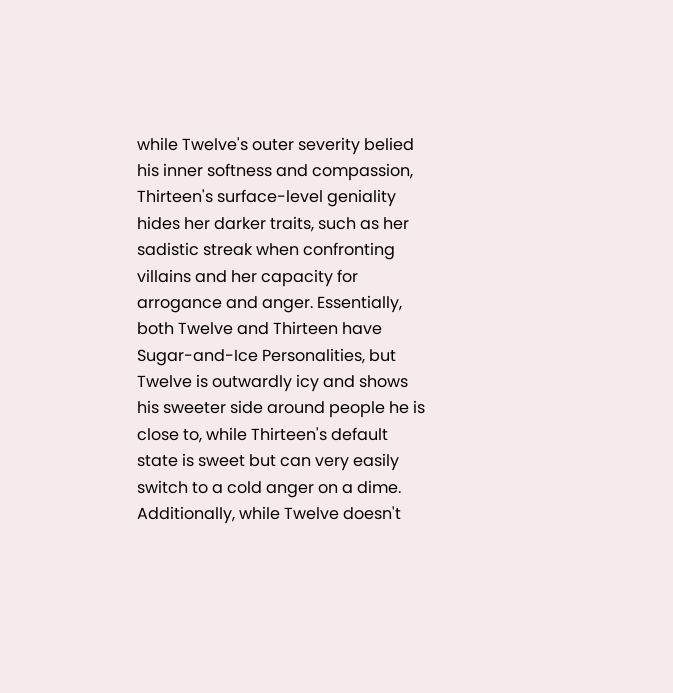while Twelve's outer severity belied his inner softness and compassion, Thirteen's surface-level geniality hides her darker traits, such as her sadistic streak when confronting villains and her capacity for arrogance and anger. Essentially, both Twelve and Thirteen have Sugar-and-Ice Personalities, but Twelve is outwardly icy and shows his sweeter side around people he is close to, while Thirteen's default state is sweet but can very easily switch to a cold anger on a dime. Additionally, while Twelve doesn't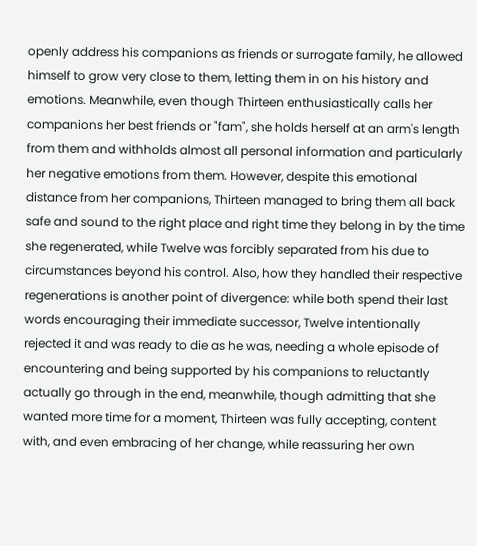openly address his companions as friends or surrogate family, he allowed himself to grow very close to them, letting them in on his history and emotions. Meanwhile, even though Thirteen enthusiastically calls her companions her best friends or "fam", she holds herself at an arm's length from them and withholds almost all personal information and particularly her negative emotions from them. However, despite this emotional distance from her companions, Thirteen managed to bring them all back safe and sound to the right place and right time they belong in by the time she regenerated, while Twelve was forcibly separated from his due to circumstances beyond his control. Also, how they handled their respective regenerations is another point of divergence: while both spend their last words encouraging their immediate successor, Twelve intentionally rejected it and was ready to die as he was, needing a whole episode of encountering and being supported by his companions to reluctantly actually go through in the end, meanwhile, though admitting that she wanted more time for a moment, Thirteen was fully accepting, content with, and even embracing of her change, while reassuring her own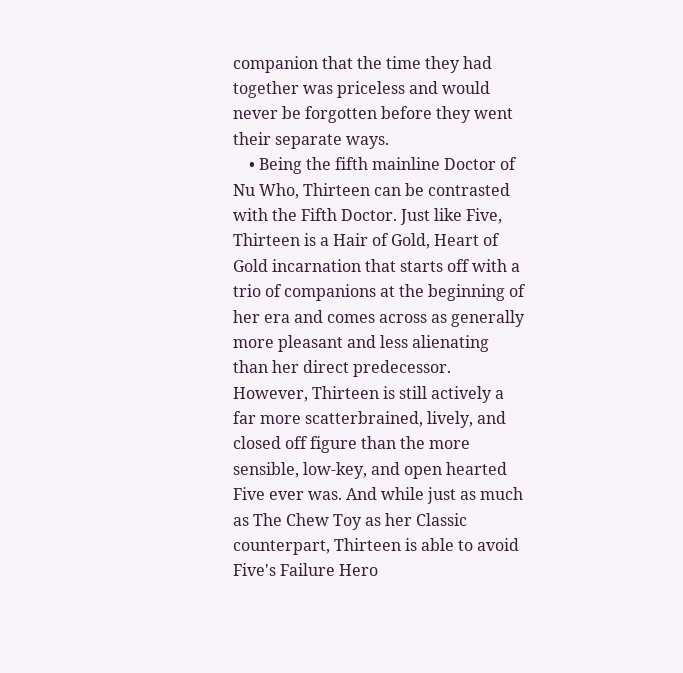companion that the time they had together was priceless and would never be forgotten before they went their separate ways.
    • Being the fifth mainline Doctor of Nu Who, Thirteen can be contrasted with the Fifth Doctor. Just like Five, Thirteen is a Hair of Gold, Heart of Gold incarnation that starts off with a trio of companions at the beginning of her era and comes across as generally more pleasant and less alienating than her direct predecessor. However, Thirteen is still actively a far more scatterbrained, lively, and closed off figure than the more sensible, low-key, and open hearted Five ever was. And while just as much as The Chew Toy as her Classic counterpart, Thirteen is able to avoid Five's Failure Hero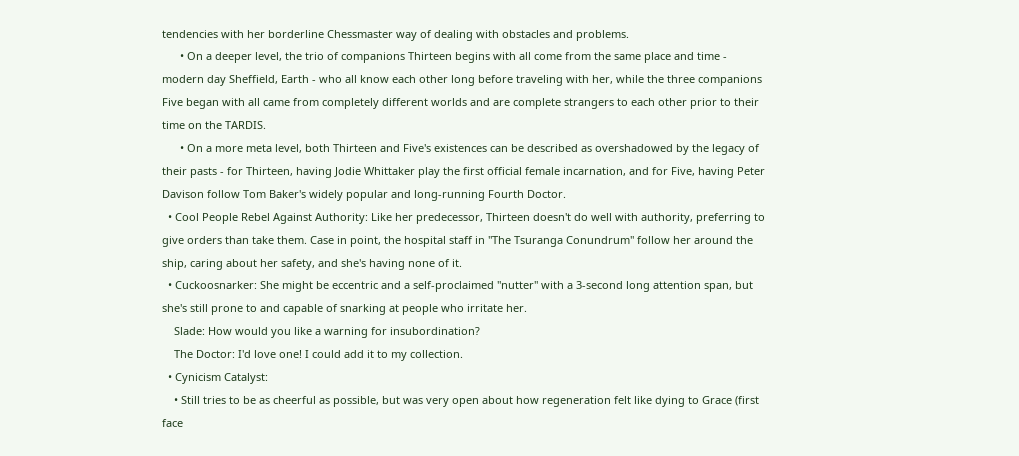tendencies with her borderline Chessmaster way of dealing with obstacles and problems.
      • On a deeper level, the trio of companions Thirteen begins with all come from the same place and time - modern day Sheffield, Earth - who all know each other long before traveling with her, while the three companions Five began with all came from completely different worlds and are complete strangers to each other prior to their time on the TARDIS.
      • On a more meta level, both Thirteen and Five's existences can be described as overshadowed by the legacy of their pasts - for Thirteen, having Jodie Whittaker play the first official female incarnation, and for Five, having Peter Davison follow Tom Baker's widely popular and long-running Fourth Doctor.
  • Cool People Rebel Against Authority: Like her predecessor, Thirteen doesn't do well with authority, preferring to give orders than take them. Case in point, the hospital staff in "The Tsuranga Conundrum" follow her around the ship, caring about her safety, and she's having none of it.
  • Cuckoosnarker: She might be eccentric and a self-proclaimed "nutter" with a 3-second long attention span, but she's still prone to and capable of snarking at people who irritate her.
    Slade: How would you like a warning for insubordination?
    The Doctor: I'd love one! I could add it to my collection.
  • Cynicism Catalyst:
    • Still tries to be as cheerful as possible, but was very open about how regeneration felt like dying to Grace (first face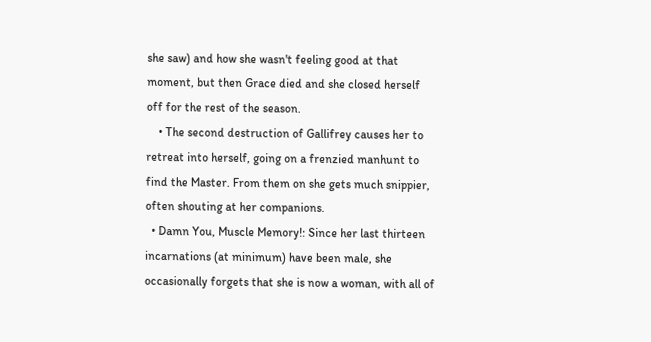she saw) and how she wasn't feeling good at that moment, but then Grace died and she closed herself off for the rest of the season.
    • The second destruction of Gallifrey causes her to retreat into herself, going on a frenzied manhunt to find the Master. From them on she gets much snippier, often shouting at her companions.
  • Damn You, Muscle Memory!: Since her last thirteen incarnations (at minimum) have been male, she occasionally forgets that she is now a woman, with all of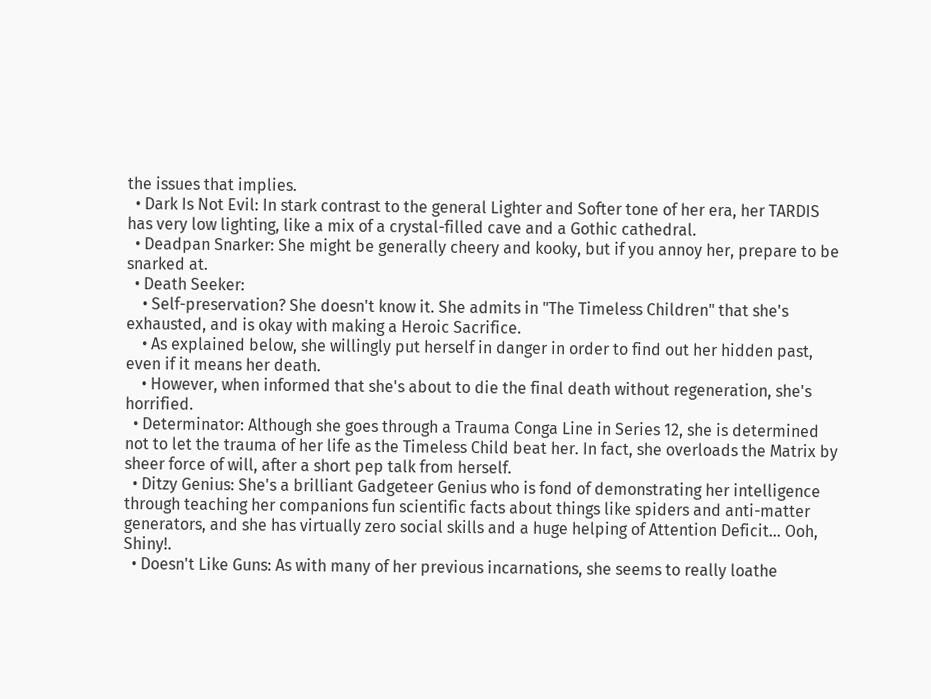the issues that implies.
  • Dark Is Not Evil: In stark contrast to the general Lighter and Softer tone of her era, her TARDIS has very low lighting, like a mix of a crystal-filled cave and a Gothic cathedral.
  • Deadpan Snarker: She might be generally cheery and kooky, but if you annoy her, prepare to be snarked at.
  • Death Seeker:
    • Self-preservation? She doesn't know it. She admits in "The Timeless Children" that she's exhausted, and is okay with making a Heroic Sacrifice.
    • As explained below, she willingly put herself in danger in order to find out her hidden past, even if it means her death.
    • However, when informed that she's about to die the final death without regeneration, she's horrified.
  • Determinator: Although she goes through a Trauma Conga Line in Series 12, she is determined not to let the trauma of her life as the Timeless Child beat her. In fact, she overloads the Matrix by sheer force of will, after a short pep talk from herself.
  • Ditzy Genius: She's a brilliant Gadgeteer Genius who is fond of demonstrating her intelligence through teaching her companions fun scientific facts about things like spiders and anti-matter generators, and she has virtually zero social skills and a huge helping of Attention Deficit... Ooh, Shiny!.
  • Doesn't Like Guns: As with many of her previous incarnations, she seems to really loathe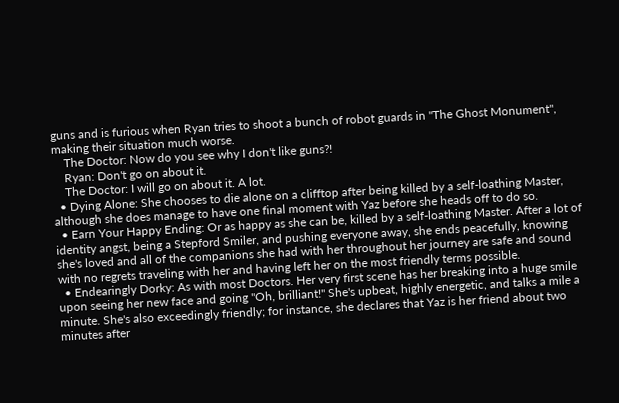guns and is furious when Ryan tries to shoot a bunch of robot guards in "The Ghost Monument", making their situation much worse.
    The Doctor: Now do you see why I don't like guns?!
    Ryan: Don't go on about it.
    The Doctor: I will go on about it. A lot.
  • Dying Alone: She chooses to die alone on a clifftop after being killed by a self-loathing Master, although she does manage to have one final moment with Yaz before she heads off to do so.
  • Earn Your Happy Ending: Or as happy as she can be, killed by a self-loathing Master. After a lot of identity angst, being a Stepford Smiler, and pushing everyone away, she ends peacefully, knowing she's loved and all of the companions she had with her throughout her journey are safe and sound with no regrets traveling with her and having left her on the most friendly terms possible.
  • Endearingly Dorky: As with most Doctors. Her very first scene has her breaking into a huge smile upon seeing her new face and going "Oh, brilliant!" She's upbeat, highly energetic, and talks a mile a minute. She's also exceedingly friendly; for instance, she declares that Yaz is her friend about two minutes after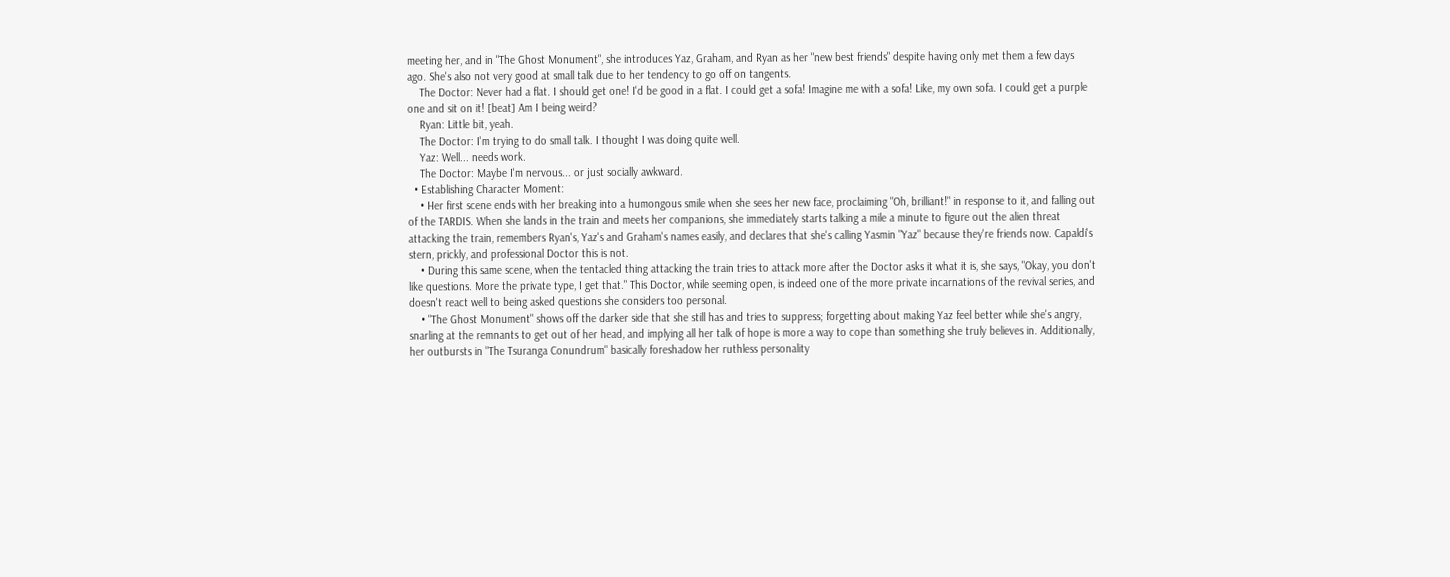meeting her, and in "The Ghost Monument", she introduces Yaz, Graham, and Ryan as her "new best friends" despite having only met them a few days ago. She's also not very good at small talk due to her tendency to go off on tangents.
    The Doctor: Never had a flat. I should get one! I'd be good in a flat. I could get a sofa! Imagine me with a sofa! Like, my own sofa. I could get a purple one and sit on it! [beat] Am I being weird?
    Ryan: Little bit, yeah.
    The Doctor: I'm trying to do small talk. I thought I was doing quite well.
    Yaz: Well... needs work.
    The Doctor: Maybe I'm nervous... or just socially awkward.
  • Establishing Character Moment:
    • Her first scene ends with her breaking into a humongous smile when she sees her new face, proclaiming "Oh, brilliant!" in response to it, and falling out of the TARDIS. When she lands in the train and meets her companions, she immediately starts talking a mile a minute to figure out the alien threat attacking the train, remembers Ryan's, Yaz's and Graham's names easily, and declares that she's calling Yasmin "Yaz" because they're friends now. Capaldi's stern, prickly, and professional Doctor this is not.
    • During this same scene, when the tentacled thing attacking the train tries to attack more after the Doctor asks it what it is, she says, "Okay, you don't like questions. More the private type, I get that." This Doctor, while seeming open, is indeed one of the more private incarnations of the revival series, and doesn't react well to being asked questions she considers too personal.
    • "The Ghost Monument" shows off the darker side that she still has and tries to suppress; forgetting about making Yaz feel better while she's angry, snarling at the remnants to get out of her head, and implying all her talk of hope is more a way to cope than something she truly believes in. Additionally, her outbursts in "The Tsuranga Conundrum" basically foreshadow her ruthless personality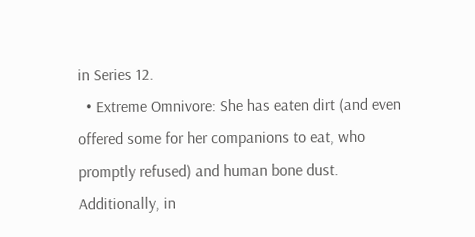in Series 12.
  • Extreme Omnivore: She has eaten dirt (and even offered some for her companions to eat, who promptly refused) and human bone dust. Additionally, in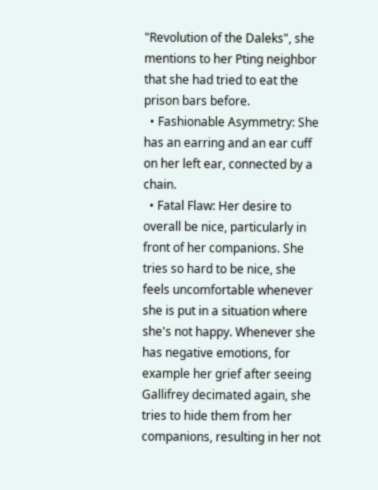"Revolution of the Daleks", she mentions to her Pting neighbor that she had tried to eat the prison bars before.
  • Fashionable Asymmetry: She has an earring and an ear cuff on her left ear, connected by a chain.
  • Fatal Flaw: Her desire to overall be nice, particularly in front of her companions. She tries so hard to be nice, she feels uncomfortable whenever she is put in a situation where she's not happy. Whenever she has negative emotions, for example her grief after seeing Gallifrey decimated again, she tries to hide them from her companions, resulting in her not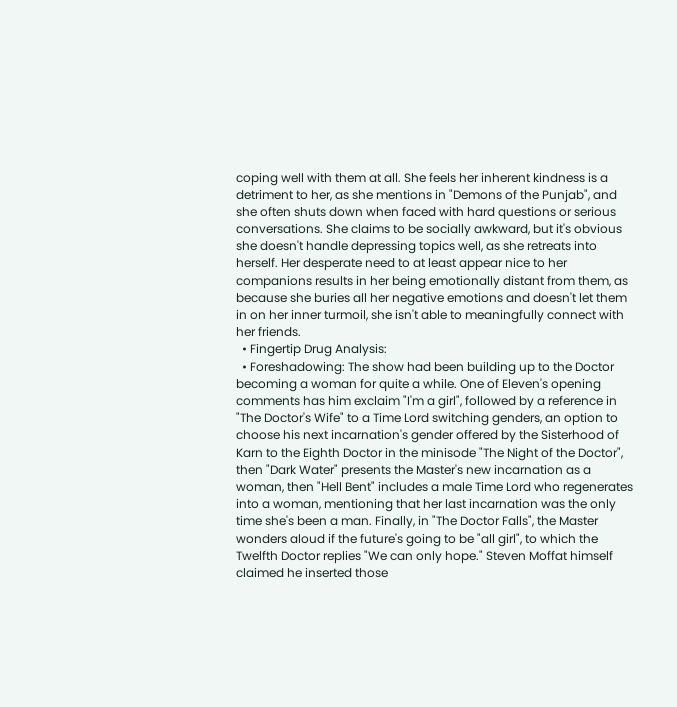coping well with them at all. She feels her inherent kindness is a detriment to her, as she mentions in "Demons of the Punjab", and she often shuts down when faced with hard questions or serious conversations. She claims to be socially awkward, but it's obvious she doesn't handle depressing topics well, as she retreats into herself. Her desperate need to at least appear nice to her companions results in her being emotionally distant from them, as because she buries all her negative emotions and doesn't let them in on her inner turmoil, she isn't able to meaningfully connect with her friends.
  • Fingertip Drug Analysis:
  • Foreshadowing: The show had been building up to the Doctor becoming a woman for quite a while. One of Eleven's opening comments has him exclaim "I'm a girl", followed by a reference in "The Doctor's Wife" to a Time Lord switching genders, an option to choose his next incarnation's gender offered by the Sisterhood of Karn to the Eighth Doctor in the minisode "The Night of the Doctor", then "Dark Water" presents the Master's new incarnation as a woman, then "Hell Bent" includes a male Time Lord who regenerates into a woman, mentioning that her last incarnation was the only time she's been a man. Finally, in "The Doctor Falls", the Master wonders aloud if the future's going to be "all girl", to which the Twelfth Doctor replies "We can only hope." Steven Moffat himself claimed he inserted those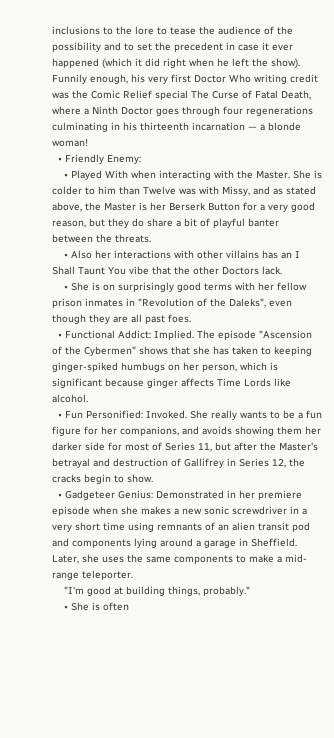inclusions to the lore to tease the audience of the possibility and to set the precedent in case it ever happened (which it did right when he left the show). Funnily enough, his very first Doctor Who writing credit was the Comic Relief special The Curse of Fatal Death, where a Ninth Doctor goes through four regenerations culminating in his thirteenth incarnation — a blonde woman!
  • Friendly Enemy:
    • Played With when interacting with the Master. She is colder to him than Twelve was with Missy, and as stated above, the Master is her Berserk Button for a very good reason, but they do share a bit of playful banter between the threats.
    • Also her interactions with other villains has an I Shall Taunt You vibe that the other Doctors lack.
    • She is on surprisingly good terms with her fellow prison inmates in "Revolution of the Daleks", even though they are all past foes.
  • Functional Addict: Implied. The episode "Ascension of the Cybermen" shows that she has taken to keeping ginger-spiked humbugs on her person, which is significant because ginger affects Time Lords like alcohol.
  • Fun Personified: Invoked. She really wants to be a fun figure for her companions, and avoids showing them her darker side for most of Series 11, but after the Master's betrayal and destruction of Gallifrey in Series 12, the cracks begin to show.
  • Gadgeteer Genius: Demonstrated in her premiere episode when she makes a new sonic screwdriver in a very short time using remnants of an alien transit pod and components lying around a garage in Sheffield. Later, she uses the same components to make a mid-range teleporter.
    "I'm good at building things, probably."
    • She is often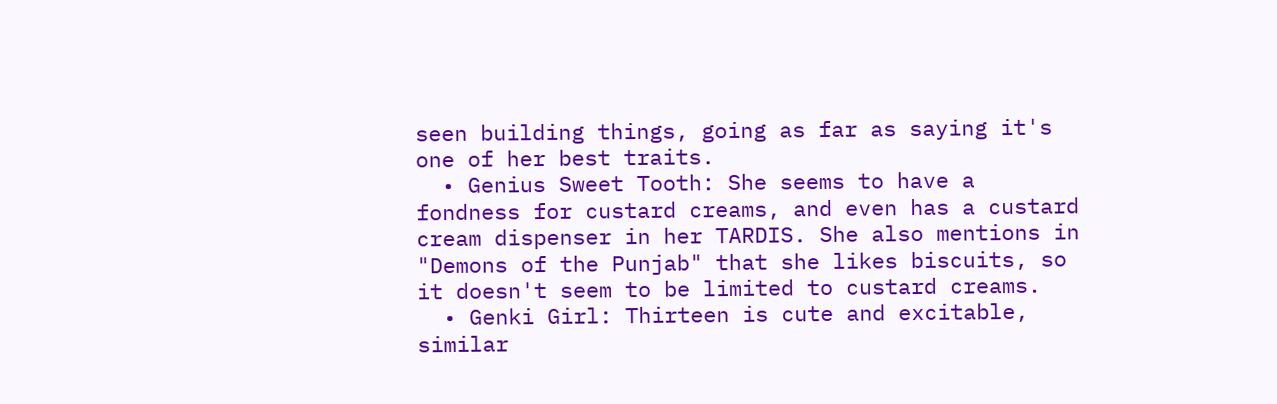seen building things, going as far as saying it's one of her best traits.
  • Genius Sweet Tooth: She seems to have a fondness for custard creams, and even has a custard cream dispenser in her TARDIS. She also mentions in "Demons of the Punjab" that she likes biscuits, so it doesn't seem to be limited to custard creams.
  • Genki Girl: Thirteen is cute and excitable, similar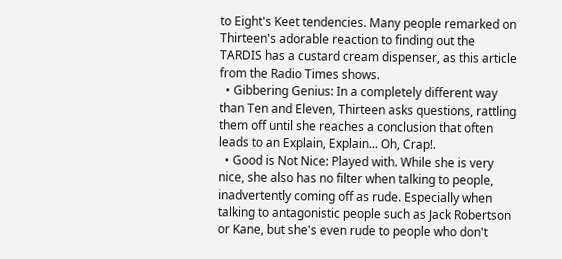to Eight's Keet tendencies. Many people remarked on Thirteen's adorable reaction to finding out the TARDIS has a custard cream dispenser, as this article from the Radio Times shows.
  • Gibbering Genius: In a completely different way than Ten and Eleven, Thirteen asks questions, rattling them off until she reaches a conclusion that often leads to an Explain, Explain... Oh, Crap!.
  • Good is Not Nice: Played with. While she is very nice, she also has no filter when talking to people, inadvertently coming off as rude. Especially when talking to antagonistic people such as Jack Robertson or Kane, but she's even rude to people who don't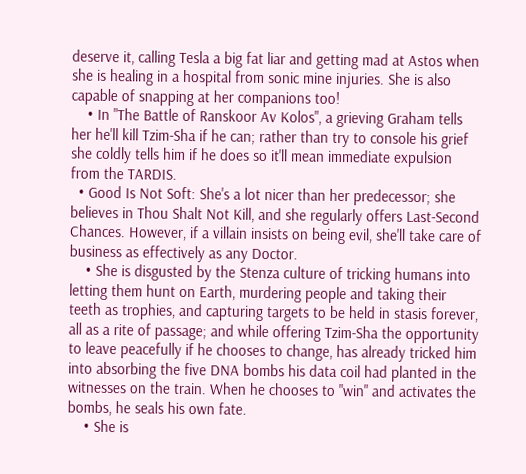deserve it, calling Tesla a big fat liar and getting mad at Astos when she is healing in a hospital from sonic mine injuries. She is also capable of snapping at her companions too!
    • In "The Battle of Ranskoor Av Kolos", a grieving Graham tells her he'll kill Tzim-Sha if he can; rather than try to console his grief she coldly tells him if he does so it'll mean immediate expulsion from the TARDIS.
  • Good Is Not Soft: She's a lot nicer than her predecessor; she believes in Thou Shalt Not Kill, and she regularly offers Last-Second Chances. However, if a villain insists on being evil, she'll take care of business as effectively as any Doctor.
    • She is disgusted by the Stenza culture of tricking humans into letting them hunt on Earth, murdering people and taking their teeth as trophies, and capturing targets to be held in stasis forever, all as a rite of passage; and while offering Tzim-Sha the opportunity to leave peacefully if he chooses to change, has already tricked him into absorbing the five DNA bombs his data coil had planted in the witnesses on the train. When he chooses to "win" and activates the bombs, he seals his own fate.
    • She is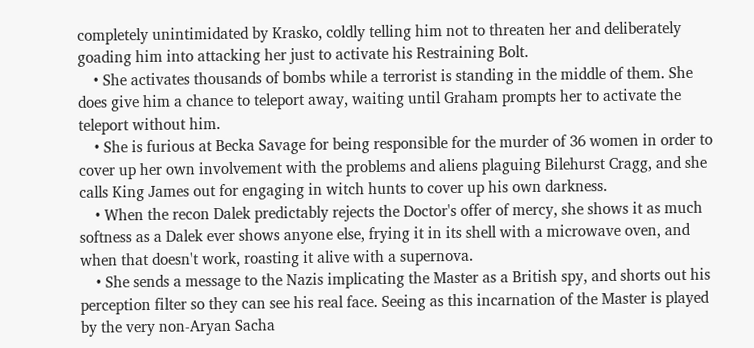completely unintimidated by Krasko, coldly telling him not to threaten her and deliberately goading him into attacking her just to activate his Restraining Bolt.
    • She activates thousands of bombs while a terrorist is standing in the middle of them. She does give him a chance to teleport away, waiting until Graham prompts her to activate the teleport without him.
    • She is furious at Becka Savage for being responsible for the murder of 36 women in order to cover up her own involvement with the problems and aliens plaguing Bilehurst Cragg, and she calls King James out for engaging in witch hunts to cover up his own darkness.
    • When the recon Dalek predictably rejects the Doctor's offer of mercy, she shows it as much softness as a Dalek ever shows anyone else, frying it in its shell with a microwave oven, and when that doesn't work, roasting it alive with a supernova.
    • She sends a message to the Nazis implicating the Master as a British spy, and shorts out his perception filter so they can see his real face. Seeing as this incarnation of the Master is played by the very non-Aryan Sacha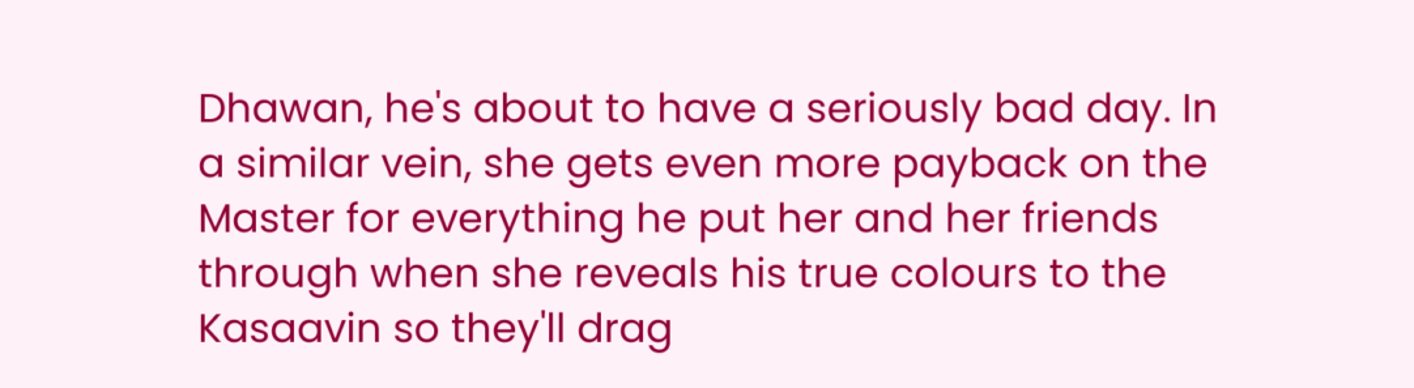Dhawan, he's about to have a seriously bad day. In a similar vein, she gets even more payback on the Master for everything he put her and her friends through when she reveals his true colours to the Kasaavin so they'll drag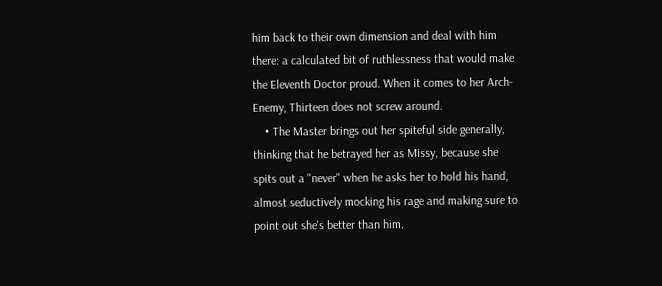him back to their own dimension and deal with him there: a calculated bit of ruthlessness that would make the Eleventh Doctor proud. When it comes to her Arch-Enemy, Thirteen does not screw around.
    • The Master brings out her spiteful side generally, thinking that he betrayed her as Missy, because she spits out a "never" when he asks her to hold his hand, almost seductively mocking his rage and making sure to point out she's better than him.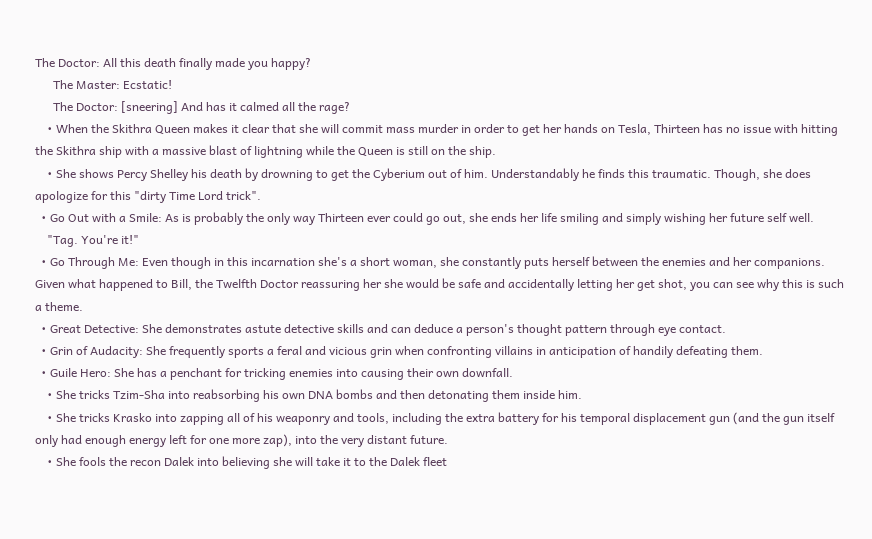The Doctor: All this death finally made you happy?
      The Master: Ecstatic!
      The Doctor: [sneering] And has it calmed all the rage?
    • When the Skithra Queen makes it clear that she will commit mass murder in order to get her hands on Tesla, Thirteen has no issue with hitting the Skithra ship with a massive blast of lightning while the Queen is still on the ship.
    • She shows Percy Shelley his death by drowning to get the Cyberium out of him. Understandably he finds this traumatic. Though, she does apologize for this "dirty Time Lord trick".
  • Go Out with a Smile: As is probably the only way Thirteen ever could go out, she ends her life smiling and simply wishing her future self well.
    "Tag. You're it!"
  • Go Through Me: Even though in this incarnation she's a short woman, she constantly puts herself between the enemies and her companions. Given what happened to Bill, the Twelfth Doctor reassuring her she would be safe and accidentally letting her get shot, you can see why this is such a theme.
  • Great Detective: She demonstrates astute detective skills and can deduce a person's thought pattern through eye contact.
  • Grin of Audacity: She frequently sports a feral and vicious grin when confronting villains in anticipation of handily defeating them.
  • Guile Hero: She has a penchant for tricking enemies into causing their own downfall.
    • She tricks Tzim-Sha into reabsorbing his own DNA bombs and then detonating them inside him.
    • She tricks Krasko into zapping all of his weaponry and tools, including the extra battery for his temporal displacement gun (and the gun itself only had enough energy left for one more zap), into the very distant future.
    • She fools the recon Dalek into believing she will take it to the Dalek fleet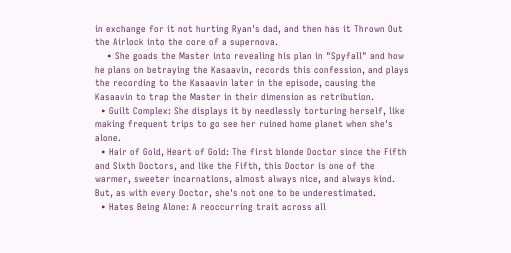in exchange for it not hurting Ryan's dad, and then has it Thrown Out the Airlock into the core of a supernova.
    • She goads the Master into revealing his plan in "Spyfall" and how he plans on betraying the Kasaavin, records this confession, and plays the recording to the Kasaavin later in the episode, causing the Kasaavin to trap the Master in their dimension as retribution.
  • Guilt Complex: She displays it by needlessly torturing herself, like making frequent trips to go see her ruined home planet when she's alone.
  • Hair of Gold, Heart of Gold: The first blonde Doctor since the Fifth and Sixth Doctors, and like the Fifth, this Doctor is one of the warmer, sweeter incarnations, almost always nice, and always kind. But, as with every Doctor, she's not one to be underestimated.
  • Hates Being Alone: A reoccurring trait across all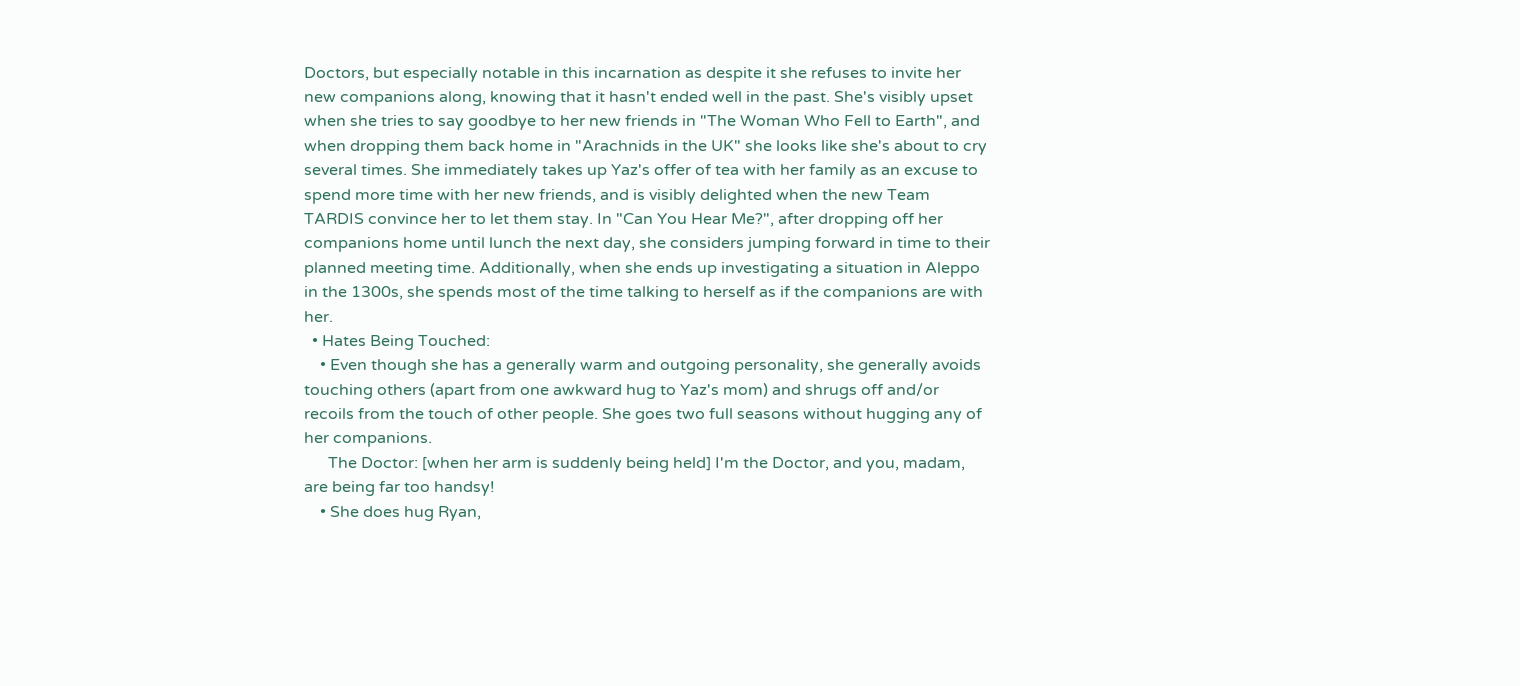Doctors, but especially notable in this incarnation as despite it she refuses to invite her new companions along, knowing that it hasn't ended well in the past. She's visibly upset when she tries to say goodbye to her new friends in "The Woman Who Fell to Earth", and when dropping them back home in "Arachnids in the UK" she looks like she's about to cry several times. She immediately takes up Yaz's offer of tea with her family as an excuse to spend more time with her new friends, and is visibly delighted when the new Team TARDIS convince her to let them stay. In "Can You Hear Me?", after dropping off her companions home until lunch the next day, she considers jumping forward in time to their planned meeting time. Additionally, when she ends up investigating a situation in Aleppo in the 1300s, she spends most of the time talking to herself as if the companions are with her.
  • Hates Being Touched:
    • Even though she has a generally warm and outgoing personality, she generally avoids touching others (apart from one awkward hug to Yaz's mom) and shrugs off and/or recoils from the touch of other people. She goes two full seasons without hugging any of her companions.
      The Doctor: [when her arm is suddenly being held] I'm the Doctor, and you, madam, are being far too handsy!
    • She does hug Ryan,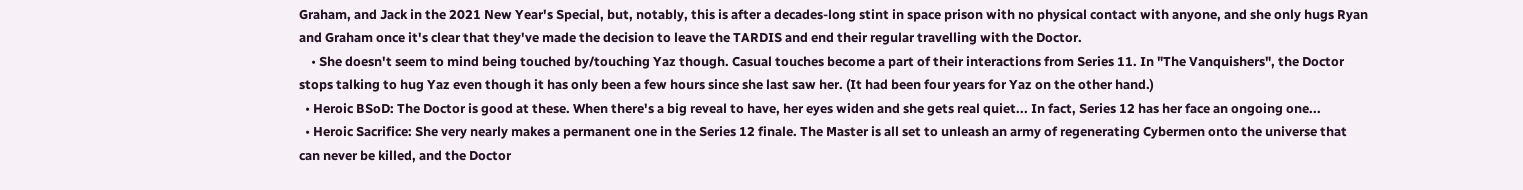Graham, and Jack in the 2021 New Year's Special, but, notably, this is after a decades-long stint in space prison with no physical contact with anyone, and she only hugs Ryan and Graham once it's clear that they've made the decision to leave the TARDIS and end their regular travelling with the Doctor.
    • She doesn't seem to mind being touched by/touching Yaz though. Casual touches become a part of their interactions from Series 11. In "The Vanquishers", the Doctor stops talking to hug Yaz even though it has only been a few hours since she last saw her. (It had been four years for Yaz on the other hand.)
  • Heroic BSoD: The Doctor is good at these. When there's a big reveal to have, her eyes widen and she gets real quiet... In fact, Series 12 has her face an ongoing one...
  • Heroic Sacrifice: She very nearly makes a permanent one in the Series 12 finale. The Master is all set to unleash an army of regenerating Cybermen onto the universe that can never be killed, and the Doctor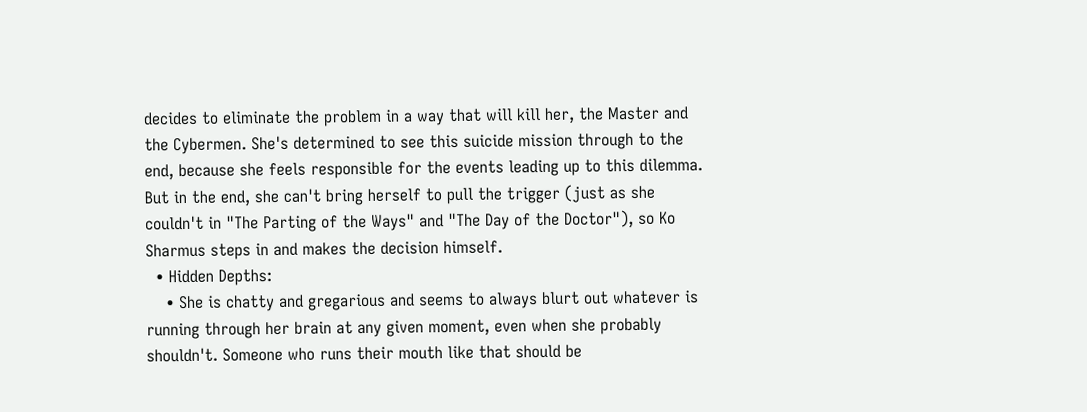decides to eliminate the problem in a way that will kill her, the Master and the Cybermen. She's determined to see this suicide mission through to the end, because she feels responsible for the events leading up to this dilemma. But in the end, she can't bring herself to pull the trigger (just as she couldn't in "The Parting of the Ways" and "The Day of the Doctor"), so Ko Sharmus steps in and makes the decision himself.
  • Hidden Depths:
    • She is chatty and gregarious and seems to always blurt out whatever is running through her brain at any given moment, even when she probably shouldn't. Someone who runs their mouth like that should be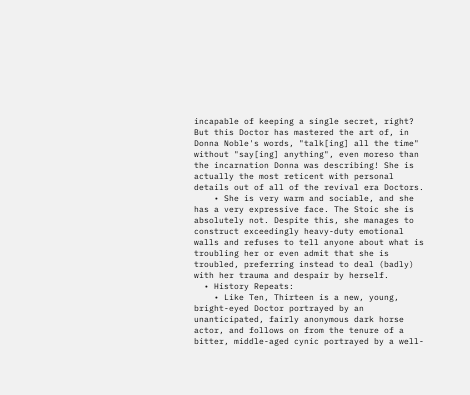incapable of keeping a single secret, right? But this Doctor has mastered the art of, in Donna Noble's words, "talk[ing] all the time" without "say[ing] anything", even moreso than the incarnation Donna was describing! She is actually the most reticent with personal details out of all of the revival era Doctors.
    • She is very warm and sociable, and she has a very expressive face. The Stoic she is absolutely not. Despite this, she manages to construct exceedingly heavy-duty emotional walls and refuses to tell anyone about what is troubling her or even admit that she is troubled, preferring instead to deal (badly) with her trauma and despair by herself.
  • History Repeats:
    • Like Ten, Thirteen is a new, young, bright-eyed Doctor portrayed by an unanticipated, fairly anonymous dark horse actor, and follows on from the tenure of a bitter, middle-aged cynic portrayed by a well-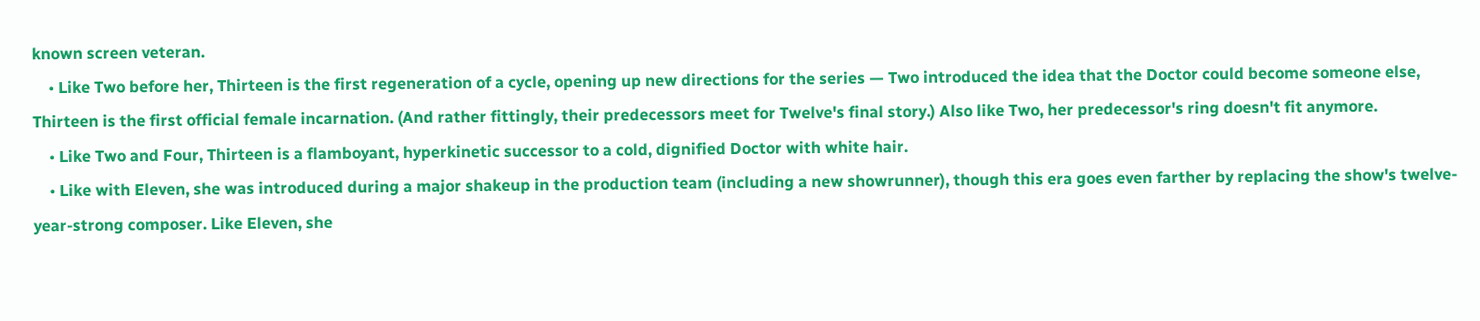known screen veteran.
    • Like Two before her, Thirteen is the first regeneration of a cycle, opening up new directions for the series — Two introduced the idea that the Doctor could become someone else, Thirteen is the first official female incarnation. (And rather fittingly, their predecessors meet for Twelve's final story.) Also like Two, her predecessor's ring doesn't fit anymore.
    • Like Two and Four, Thirteen is a flamboyant, hyperkinetic successor to a cold, dignified Doctor with white hair.
    • Like with Eleven, she was introduced during a major shakeup in the production team (including a new showrunner), though this era goes even farther by replacing the show's twelve-year-strong composer. Like Eleven, she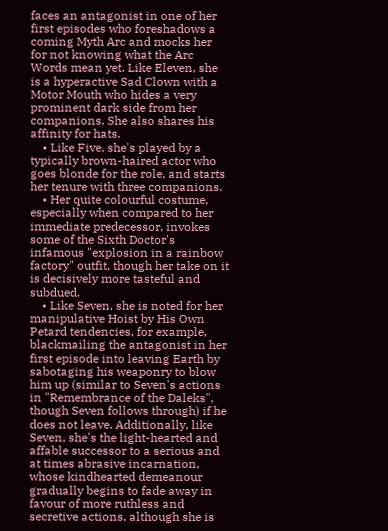faces an antagonist in one of her first episodes who foreshadows a coming Myth Arc and mocks her for not knowing what the Arc Words mean yet. Like Eleven, she is a hyperactive Sad Clown with a Motor Mouth who hides a very prominent dark side from her companions. She also shares his affinity for hats.
    • Like Five, she's played by a typically brown-haired actor who goes blonde for the role, and starts her tenure with three companions.
    • Her quite colourful costume, especially when compared to her immediate predecessor, invokes some of the Sixth Doctor's infamous "explosion in a rainbow factory" outfit, though her take on it is decisively more tasteful and subdued.
    • Like Seven, she is noted for her manipulative Hoist by His Own Petard tendencies, for example, blackmailing the antagonist in her first episode into leaving Earth by sabotaging his weaponry to blow him up (similar to Seven's actions in "Remembrance of the Daleks", though Seven follows through) if he does not leave. Additionally, like Seven, she's the light-hearted and affable successor to a serious and at times abrasive incarnation, whose kindhearted demeanour gradually begins to fade away in favour of more ruthless and secretive actions, although she is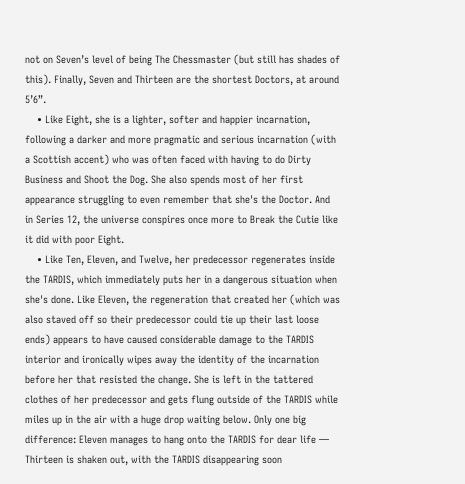not on Seven’s level of being The Chessmaster (but still has shades of this). Finally, Seven and Thirteen are the shortest Doctors, at around 5’6”.
    • Like Eight, she is a lighter, softer and happier incarnation, following a darker and more pragmatic and serious incarnation (with a Scottish accent) who was often faced with having to do Dirty Business and Shoot the Dog. She also spends most of her first appearance struggling to even remember that she's the Doctor. And in Series 12, the universe conspires once more to Break the Cutie like it did with poor Eight.
    • Like Ten, Eleven, and Twelve, her predecessor regenerates inside the TARDIS, which immediately puts her in a dangerous situation when she's done. Like Eleven, the regeneration that created her (which was also staved off so their predecessor could tie up their last loose ends) appears to have caused considerable damage to the TARDIS interior and ironically wipes away the identity of the incarnation before her that resisted the change. She is left in the tattered clothes of her predecessor and gets flung outside of the TARDIS while miles up in the air with a huge drop waiting below. Only one big difference: Eleven manages to hang onto the TARDIS for dear life — Thirteen is shaken out, with the TARDIS disappearing soon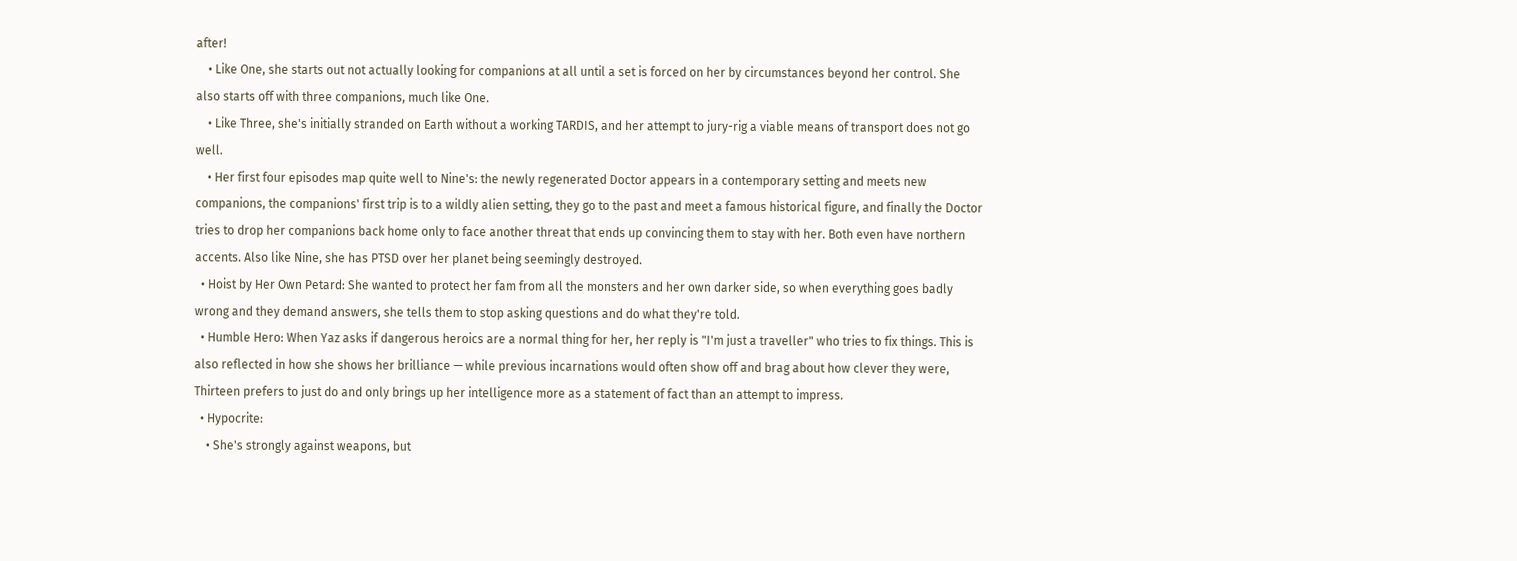after!
    • Like One, she starts out not actually looking for companions at all until a set is forced on her by circumstances beyond her control. She also starts off with three companions, much like One.
    • Like Three, she's initially stranded on Earth without a working TARDIS, and her attempt to jury-rig a viable means of transport does not go well.
    • Her first four episodes map quite well to Nine's: the newly regenerated Doctor appears in a contemporary setting and meets new companions, the companions' first trip is to a wildly alien setting, they go to the past and meet a famous historical figure, and finally the Doctor tries to drop her companions back home only to face another threat that ends up convincing them to stay with her. Both even have northern accents. Also like Nine, she has PTSD over her planet being seemingly destroyed.
  • Hoist by Her Own Petard: She wanted to protect her fam from all the monsters and her own darker side, so when everything goes badly wrong and they demand answers, she tells them to stop asking questions and do what they're told.
  • Humble Hero: When Yaz asks if dangerous heroics are a normal thing for her, her reply is "I'm just a traveller" who tries to fix things. This is also reflected in how she shows her brilliance — while previous incarnations would often show off and brag about how clever they were, Thirteen prefers to just do and only brings up her intelligence more as a statement of fact than an attempt to impress.
  • Hypocrite:
    • She's strongly against weapons, but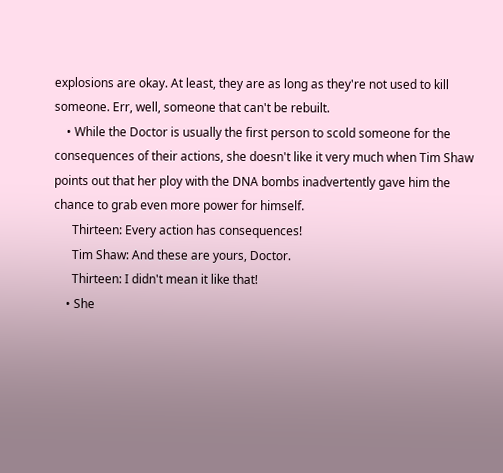explosions are okay. At least, they are as long as they're not used to kill someone. Err, well, someone that can't be rebuilt.
    • While the Doctor is usually the first person to scold someone for the consequences of their actions, she doesn't like it very much when Tim Shaw points out that her ploy with the DNA bombs inadvertently gave him the chance to grab even more power for himself.
      Thirteen: Every action has consequences!
      Tim Shaw: And these are yours, Doctor.
      Thirteen: I didn't mean it like that!
    • She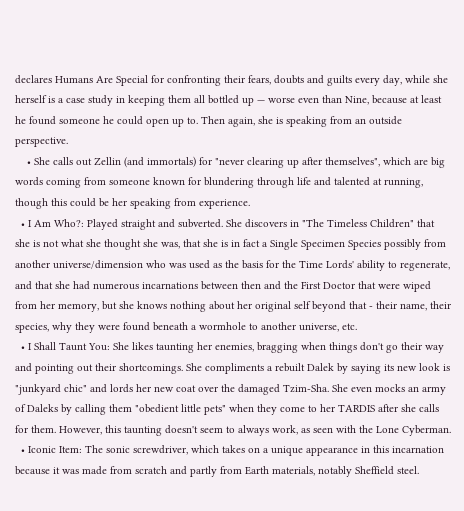declares Humans Are Special for confronting their fears, doubts and guilts every day, while she herself is a case study in keeping them all bottled up — worse even than Nine, because at least he found someone he could open up to. Then again, she is speaking from an outside perspective.
    • She calls out Zellin (and immortals) for "never clearing up after themselves", which are big words coming from someone known for blundering through life and talented at running, though this could be her speaking from experience.
  • I Am Who?: Played straight and subverted. She discovers in "The Timeless Children" that she is not what she thought she was, that she is in fact a Single Specimen Species possibly from another universe/dimension who was used as the basis for the Time Lords' ability to regenerate, and that she had numerous incarnations between then and the First Doctor that were wiped from her memory, but she knows nothing about her original self beyond that - their name, their species, why they were found beneath a wormhole to another universe, etc.
  • I Shall Taunt You: She likes taunting her enemies, bragging when things don't go their way and pointing out their shortcomings. She compliments a rebuilt Dalek by saying its new look is "junkyard chic" and lords her new coat over the damaged Tzim-Sha. She even mocks an army of Daleks by calling them "obedient little pets" when they come to her TARDIS after she calls for them. However, this taunting doesn't seem to always work, as seen with the Lone Cyberman.
  • Iconic Item: The sonic screwdriver, which takes on a unique appearance in this incarnation because it was made from scratch and partly from Earth materials, notably Sheffield steel.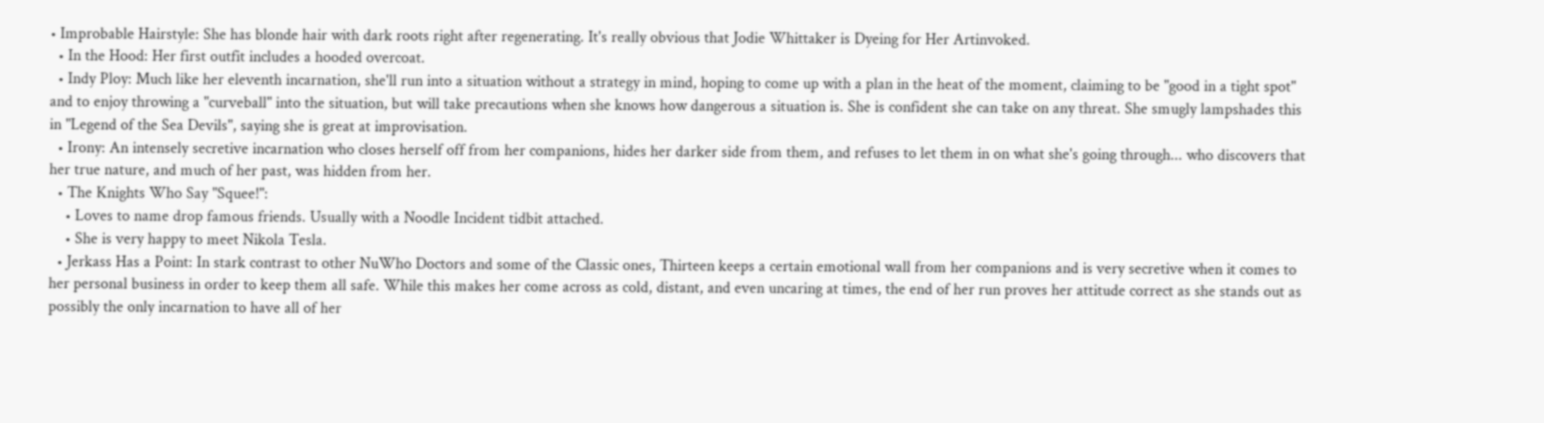• Improbable Hairstyle: She has blonde hair with dark roots right after regenerating. It's really obvious that Jodie Whittaker is Dyeing for Her Artinvoked.
  • In the Hood: Her first outfit includes a hooded overcoat.
  • Indy Ploy: Much like her eleventh incarnation, she'll run into a situation without a strategy in mind, hoping to come up with a plan in the heat of the moment, claiming to be "good in a tight spot" and to enjoy throwing a "curveball" into the situation, but will take precautions when she knows how dangerous a situation is. She is confident she can take on any threat. She smugly lampshades this in "Legend of the Sea Devils", saying she is great at improvisation.
  • Irony: An intensely secretive incarnation who closes herself off from her companions, hides her darker side from them, and refuses to let them in on what she's going through... who discovers that her true nature, and much of her past, was hidden from her.
  • The Knights Who Say "Squee!":
    • Loves to name drop famous friends. Usually with a Noodle Incident tidbit attached.
    • She is very happy to meet Nikola Tesla.
  • Jerkass Has a Point: In stark contrast to other NuWho Doctors and some of the Classic ones, Thirteen keeps a certain emotional wall from her companions and is very secretive when it comes to her personal business in order to keep them all safe. While this makes her come across as cold, distant, and even uncaring at times, the end of her run proves her attitude correct as she stands out as possibly the only incarnation to have all of her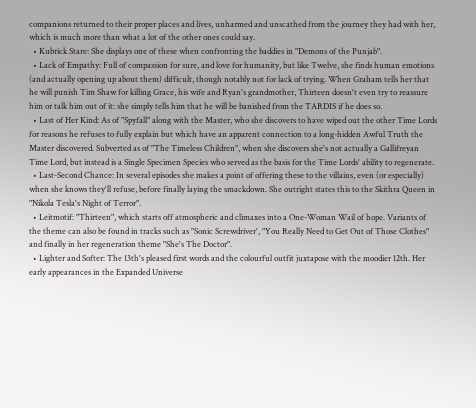companions returned to their proper places and lives, unharmed and unscathed from the journey they had with her, which is much more than what a lot of the other ones could say.
  • Kubrick Stare: She displays one of these when confronting the baddies in "Demons of the Punjab".
  • Lack of Empathy: Full of compassion for sure, and love for humanity, but like Twelve, she finds human emotions (and actually opening up about them) difficult, though notably not for lack of trying. When Graham tells her that he will punish Tim Shaw for killing Grace, his wife and Ryan's grandmother, Thirteen doesn't even try to reassure him or talk him out of it: she simply tells him that he will be banished from the TARDIS if he does so.
  • Last of Her Kind: As of "Spyfall" along with the Master, who she discovers to have wiped out the other Time Lords for reasons he refuses to fully explain but which have an apparent connection to a long-hidden Awful Truth the Master discovered. Subverted as of "The Timeless Children", when she discovers she's not actually a Gallifreyan Time Lord, but instead is a Single Specimen Species who served as the basis for the Time Lords' ability to regenerate.
  • Last-Second Chance: In several episodes she makes a point of offering these to the villains, even (or especially) when she knows they'll refuse, before finally laying the smackdown. She outright states this to the Skithra Queen in "Nikola Tesla's Night of Terror".
  • Leitmotif: "Thirteen", which starts off atmospheric and climaxes into a One-Woman Wail of hope. Variants of the theme can also be found in tracks such as "Sonic Screwdriver', "You Really Need to Get Out of Those Clothes" and finally in her regeneration theme "She's The Doctor".
  • Lighter and Softer: The 13th's pleased first words and the colourful outfit juxtapose with the moodier 12th. Her early appearances in the Expanded Universe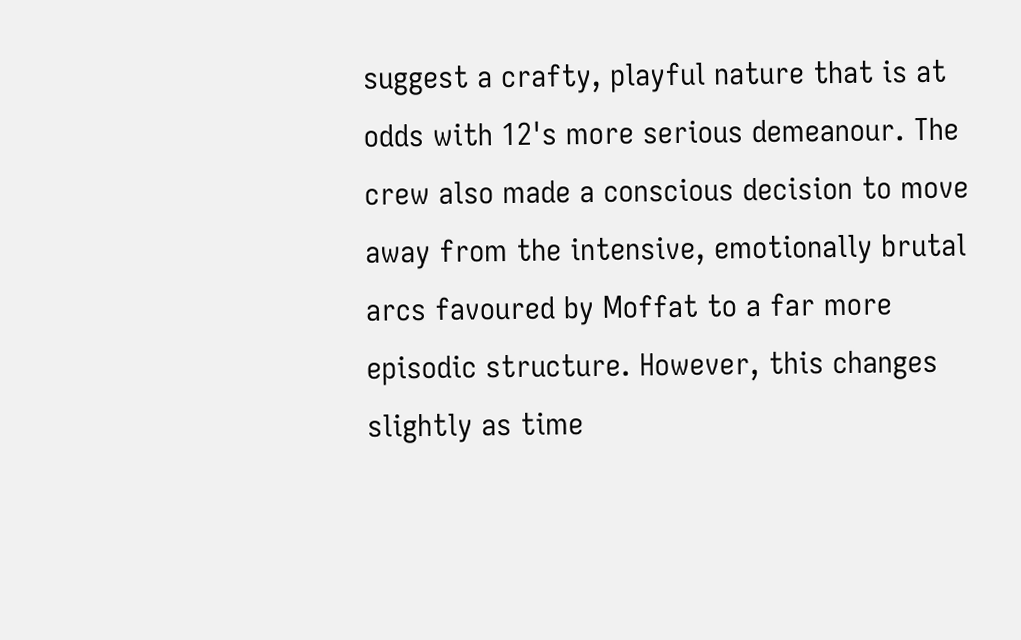suggest a crafty, playful nature that is at odds with 12's more serious demeanour. The crew also made a conscious decision to move away from the intensive, emotionally brutal arcs favoured by Moffat to a far more episodic structure. However, this changes slightly as time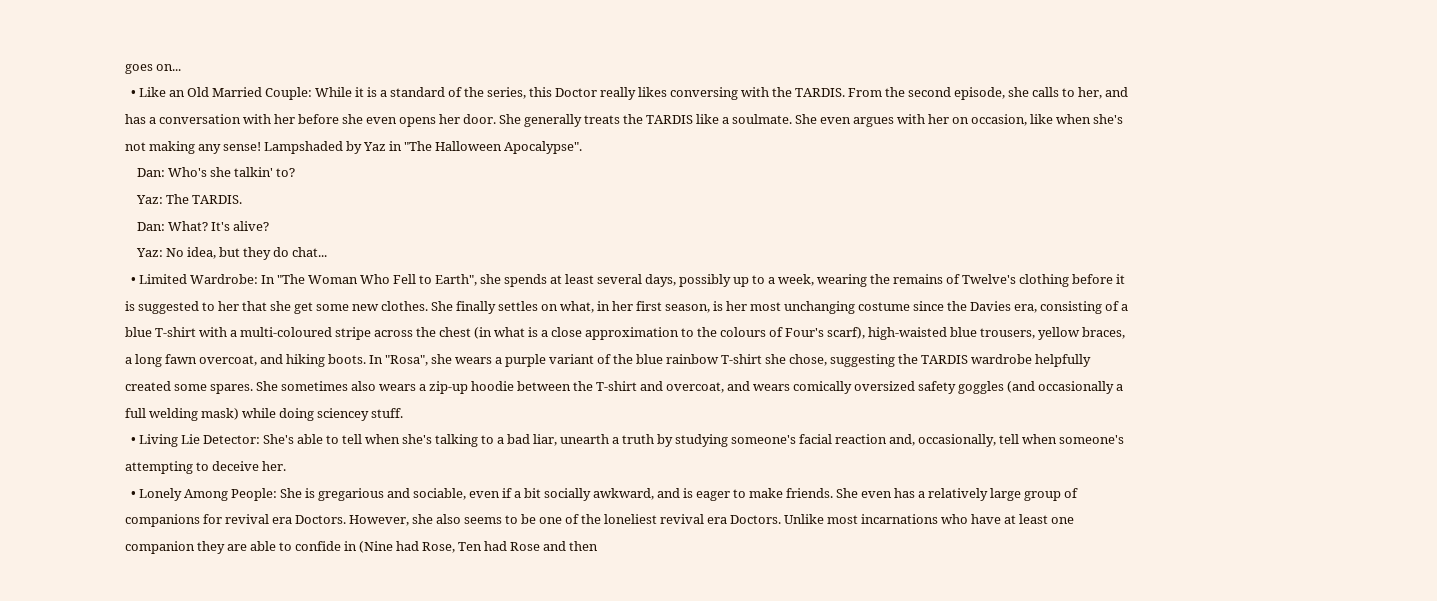goes on...
  • Like an Old Married Couple: While it is a standard of the series, this Doctor really likes conversing with the TARDIS. From the second episode, she calls to her, and has a conversation with her before she even opens her door. She generally treats the TARDIS like a soulmate. She even argues with her on occasion, like when she's not making any sense! Lampshaded by Yaz in "The Halloween Apocalypse".
    Dan: Who's she talkin' to?
    Yaz: The TARDIS.
    Dan: What? It's alive?
    Yaz: No idea, but they do chat...
  • Limited Wardrobe: In "The Woman Who Fell to Earth", she spends at least several days, possibly up to a week, wearing the remains of Twelve's clothing before it is suggested to her that she get some new clothes. She finally settles on what, in her first season, is her most unchanging costume since the Davies era, consisting of a blue T-shirt with a multi-coloured stripe across the chest (in what is a close approximation to the colours of Four's scarf), high-waisted blue trousers, yellow braces, a long fawn overcoat, and hiking boots. In "Rosa", she wears a purple variant of the blue rainbow T-shirt she chose, suggesting the TARDIS wardrobe helpfully created some spares. She sometimes also wears a zip-up hoodie between the T-shirt and overcoat, and wears comically oversized safety goggles (and occasionally a full welding mask) while doing sciencey stuff.
  • Living Lie Detector: She's able to tell when she's talking to a bad liar, unearth a truth by studying someone's facial reaction and, occasionally, tell when someone's attempting to deceive her.
  • Lonely Among People: She is gregarious and sociable, even if a bit socially awkward, and is eager to make friends. She even has a relatively large group of companions for revival era Doctors. However, she also seems to be one of the loneliest revival era Doctors. Unlike most incarnations who have at least one companion they are able to confide in (Nine had Rose, Ten had Rose and then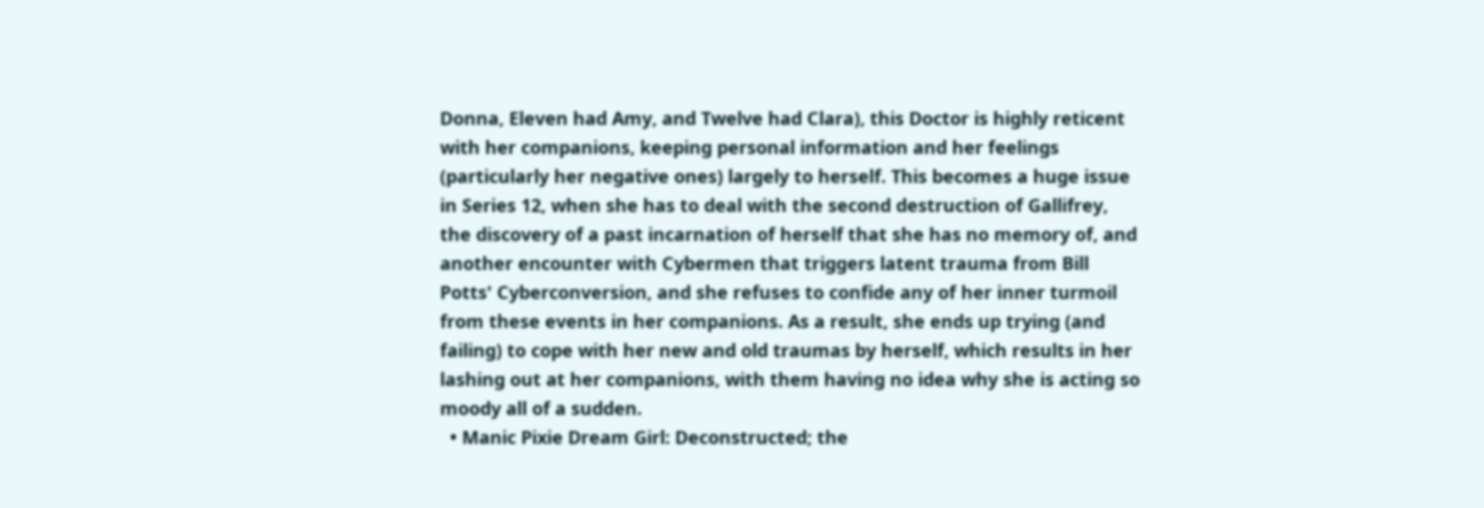Donna, Eleven had Amy, and Twelve had Clara), this Doctor is highly reticent with her companions, keeping personal information and her feelings (particularly her negative ones) largely to herself. This becomes a huge issue in Series 12, when she has to deal with the second destruction of Gallifrey, the discovery of a past incarnation of herself that she has no memory of, and another encounter with Cybermen that triggers latent trauma from Bill Potts' Cyberconversion, and she refuses to confide any of her inner turmoil from these events in her companions. As a result, she ends up trying (and failing) to cope with her new and old traumas by herself, which results in her lashing out at her companions, with them having no idea why she is acting so moody all of a sudden.
  • Manic Pixie Dream Girl: Deconstructed; the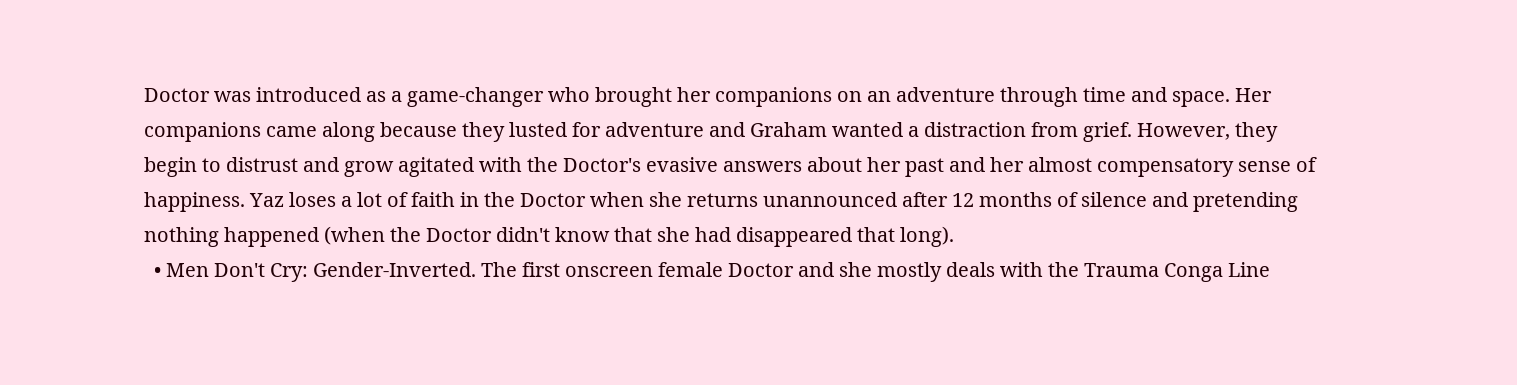Doctor was introduced as a game-changer who brought her companions on an adventure through time and space. Her companions came along because they lusted for adventure and Graham wanted a distraction from grief. However, they begin to distrust and grow agitated with the Doctor's evasive answers about her past and her almost compensatory sense of happiness. Yaz loses a lot of faith in the Doctor when she returns unannounced after 12 months of silence and pretending nothing happened (when the Doctor didn't know that she had disappeared that long).
  • Men Don't Cry: Gender-Inverted. The first onscreen female Doctor and she mostly deals with the Trauma Conga Line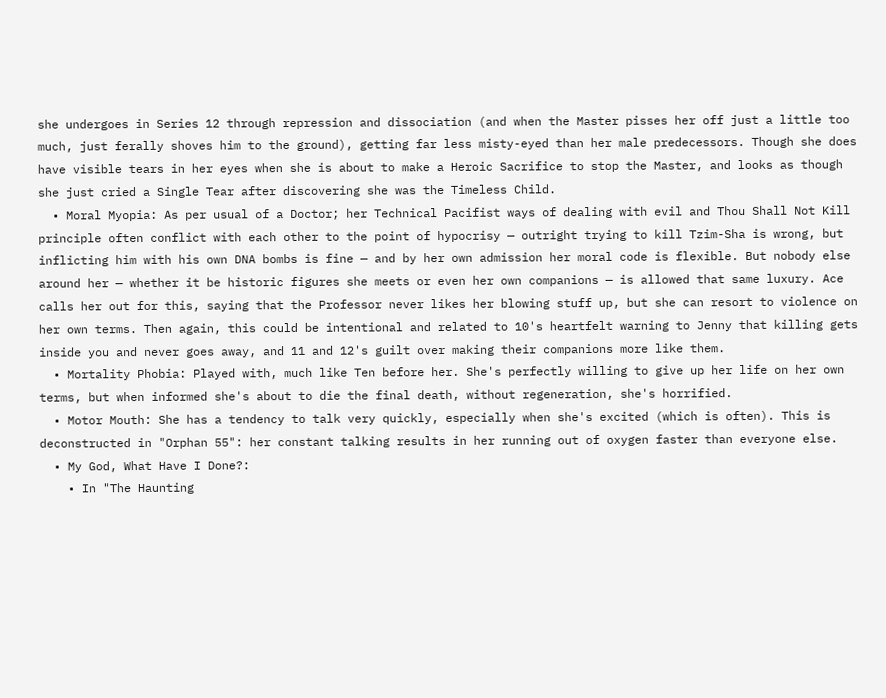she undergoes in Series 12 through repression and dissociation (and when the Master pisses her off just a little too much, just ferally shoves him to the ground), getting far less misty-eyed than her male predecessors. Though she does have visible tears in her eyes when she is about to make a Heroic Sacrifice to stop the Master, and looks as though she just cried a Single Tear after discovering she was the Timeless Child.
  • Moral Myopia: As per usual of a Doctor; her Technical Pacifist ways of dealing with evil and Thou Shall Not Kill principle often conflict with each other to the point of hypocrisy — outright trying to kill Tzim-Sha is wrong, but inflicting him with his own DNA bombs is fine — and by her own admission her moral code is flexible. But nobody else around her — whether it be historic figures she meets or even her own companions — is allowed that same luxury. Ace calls her out for this, saying that the Professor never likes her blowing stuff up, but she can resort to violence on her own terms. Then again, this could be intentional and related to 10's heartfelt warning to Jenny that killing gets inside you and never goes away, and 11 and 12's guilt over making their companions more like them.
  • Mortality Phobia: Played with, much like Ten before her. She's perfectly willing to give up her life on her own terms, but when informed she's about to die the final death, without regeneration, she's horrified.
  • Motor Mouth: She has a tendency to talk very quickly, especially when she's excited (which is often). This is deconstructed in "Orphan 55": her constant talking results in her running out of oxygen faster than everyone else.
  • My God, What Have I Done?:
    • In "The Haunting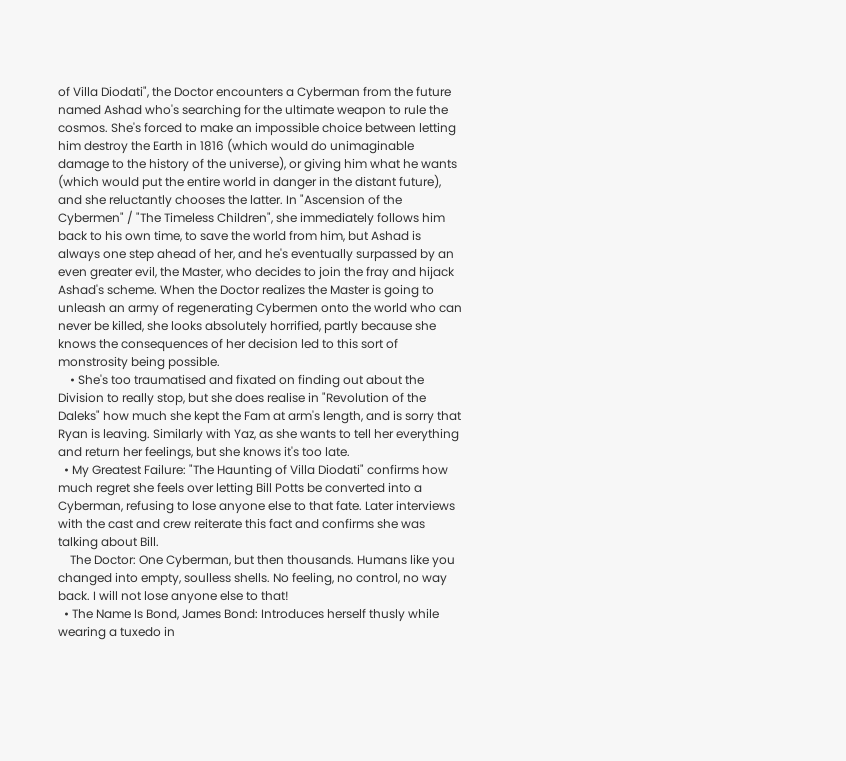of Villa Diodati", the Doctor encounters a Cyberman from the future named Ashad who's searching for the ultimate weapon to rule the cosmos. She's forced to make an impossible choice between letting him destroy the Earth in 1816 (which would do unimaginable damage to the history of the universe), or giving him what he wants (which would put the entire world in danger in the distant future), and she reluctantly chooses the latter. In "Ascension of the Cybermen" / "The Timeless Children", she immediately follows him back to his own time, to save the world from him, but Ashad is always one step ahead of her, and he's eventually surpassed by an even greater evil, the Master, who decides to join the fray and hijack Ashad's scheme. When the Doctor realizes the Master is going to unleash an army of regenerating Cybermen onto the world who can never be killed, she looks absolutely horrified, partly because she knows the consequences of her decision led to this sort of monstrosity being possible.
    • She's too traumatised and fixated on finding out about the Division to really stop, but she does realise in "Revolution of the Daleks" how much she kept the Fam at arm's length, and is sorry that Ryan is leaving. Similarly with Yaz, as she wants to tell her everything and return her feelings, but she knows it's too late.
  • My Greatest Failure: "The Haunting of Villa Diodati" confirms how much regret she feels over letting Bill Potts be converted into a Cyberman, refusing to lose anyone else to that fate. Later interviews with the cast and crew reiterate this fact and confirms she was talking about Bill.
    The Doctor: One Cyberman, but then thousands. Humans like you changed into empty, soulless shells. No feeling, no control, no way back. I will not lose anyone else to that!
  • The Name Is Bond, James Bond: Introduces herself thusly while wearing a tuxedo in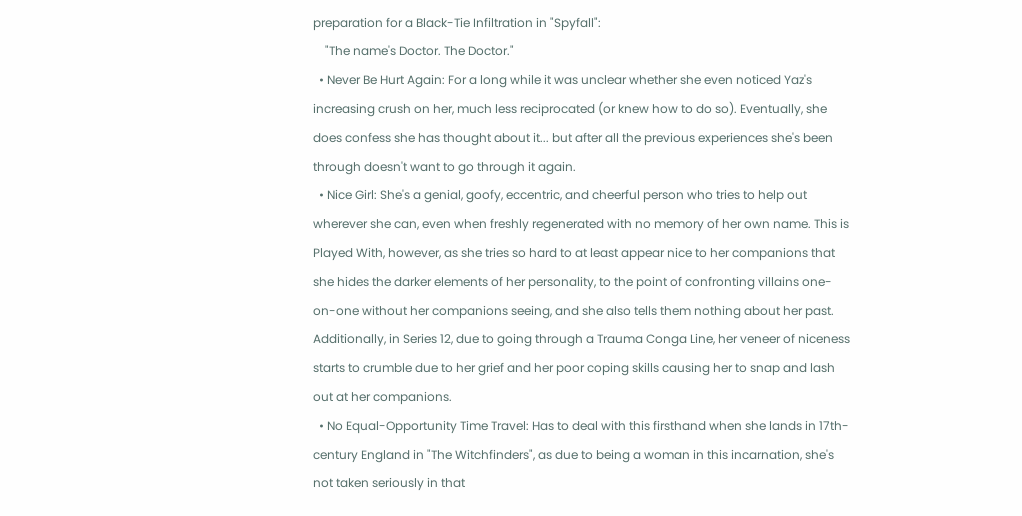preparation for a Black-Tie Infiltration in "Spyfall":
    "The name's Doctor. The Doctor."
  • Never Be Hurt Again: For a long while it was unclear whether she even noticed Yaz's increasing crush on her, much less reciprocated (or knew how to do so). Eventually, she does confess she has thought about it... but after all the previous experiences she's been through doesn't want to go through it again.
  • Nice Girl: She's a genial, goofy, eccentric, and cheerful person who tries to help out wherever she can, even when freshly regenerated with no memory of her own name. This is Played With, however, as she tries so hard to at least appear nice to her companions that she hides the darker elements of her personality, to the point of confronting villains one-on-one without her companions seeing, and she also tells them nothing about her past. Additionally, in Series 12, due to going through a Trauma Conga Line, her veneer of niceness starts to crumble due to her grief and her poor coping skills causing her to snap and lash out at her companions.
  • No Equal-Opportunity Time Travel: Has to deal with this firsthand when she lands in 17th-century England in "The Witchfinders", as due to being a woman in this incarnation, she's not taken seriously in that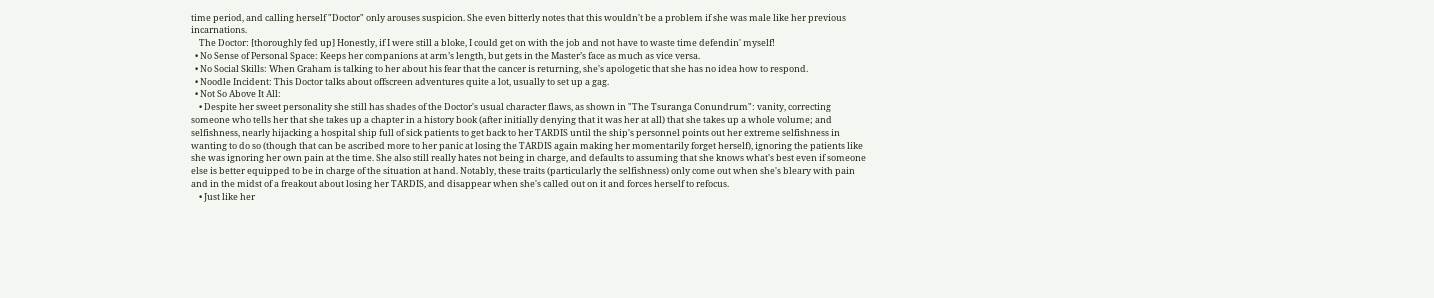time period, and calling herself "Doctor" only arouses suspicion. She even bitterly notes that this wouldn't be a problem if she was male like her previous incarnations.
    The Doctor: [thoroughly fed up] Honestly, if I were still a bloke, I could get on with the job and not have to waste time defendin' myself!
  • No Sense of Personal Space: Keeps her companions at arm’s length, but gets in the Master’s face as much as vice versa.
  • No Social Skills: When Graham is talking to her about his fear that the cancer is returning, she's apologetic that she has no idea how to respond.
  • Noodle Incident: This Doctor talks about offscreen adventures quite a lot, usually to set up a gag.
  • Not So Above It All:
    • Despite her sweet personality she still has shades of the Doctor's usual character flaws, as shown in "The Tsuranga Conundrum": vanity, correcting someone who tells her that she takes up a chapter in a history book (after initially denying that it was her at all) that she takes up a whole volume; and selfishness, nearly hijacking a hospital ship full of sick patients to get back to her TARDIS until the ship's personnel points out her extreme selfishness in wanting to do so (though that can be ascribed more to her panic at losing the TARDIS again making her momentarily forget herself), ignoring the patients like she was ignoring her own pain at the time. She also still really hates not being in charge, and defaults to assuming that she knows what's best even if someone else is better equipped to be in charge of the situation at hand. Notably, these traits (particularly the selfishness) only come out when she's bleary with pain and in the midst of a freakout about losing her TARDIS, and disappear when she's called out on it and forces herself to refocus.
    • Just like her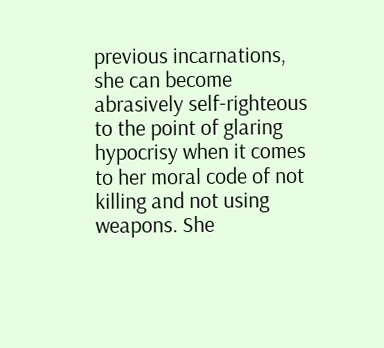previous incarnations, she can become abrasively self-righteous to the point of glaring hypocrisy when it comes to her moral code of not killing and not using weapons. She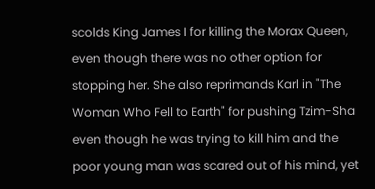scolds King James I for killing the Morax Queen, even though there was no other option for stopping her. She also reprimands Karl in "The Woman Who Fell to Earth" for pushing Tzim-Sha even though he was trying to kill him and the poor young man was scared out of his mind, yet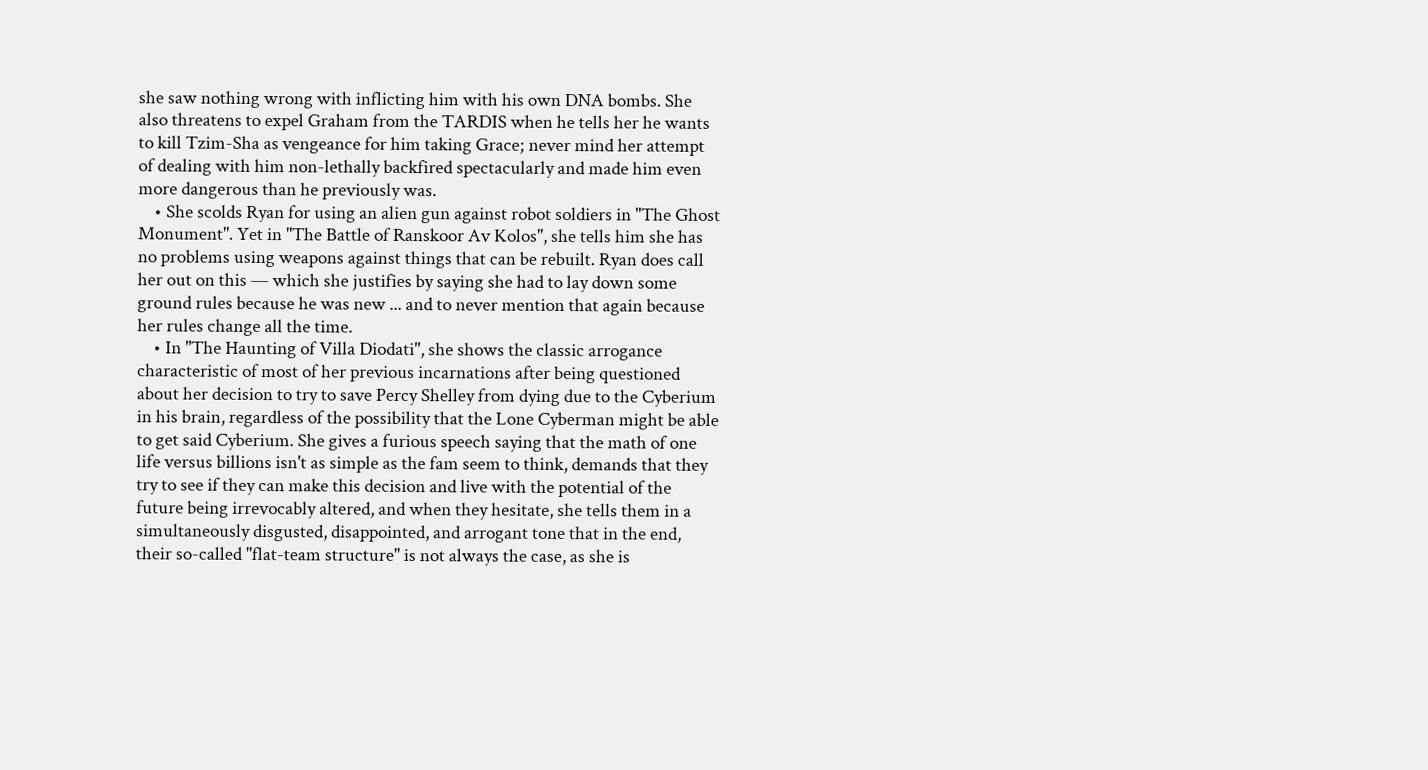she saw nothing wrong with inflicting him with his own DNA bombs. She also threatens to expel Graham from the TARDIS when he tells her he wants to kill Tzim-Sha as vengeance for him taking Grace; never mind her attempt of dealing with him non-lethally backfired spectacularly and made him even more dangerous than he previously was.
    • She scolds Ryan for using an alien gun against robot soldiers in "The Ghost Monument". Yet in "The Battle of Ranskoor Av Kolos", she tells him she has no problems using weapons against things that can be rebuilt. Ryan does call her out on this — which she justifies by saying she had to lay down some ground rules because he was new ... and to never mention that again because her rules change all the time.
    • In "The Haunting of Villa Diodati", she shows the classic arrogance characteristic of most of her previous incarnations after being questioned about her decision to try to save Percy Shelley from dying due to the Cyberium in his brain, regardless of the possibility that the Lone Cyberman might be able to get said Cyberium. She gives a furious speech saying that the math of one life versus billions isn't as simple as the fam seem to think, demands that they try to see if they can make this decision and live with the potential of the future being irrevocably altered, and when they hesitate, she tells them in a simultaneously disgusted, disappointed, and arrogant tone that in the end, their so-called "flat-team structure" is not always the case, as she is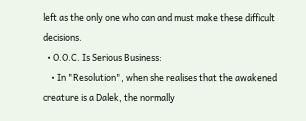left as the only one who can and must make these difficult decisions.
  • O.O.C. Is Serious Business:
    • In "Resolution", when she realises that the awakened creature is a Dalek, the normally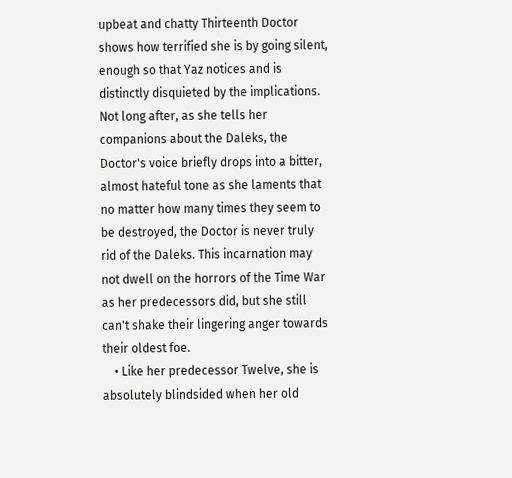upbeat and chatty Thirteenth Doctor shows how terrified she is by going silent, enough so that Yaz notices and is distinctly disquieted by the implications. Not long after, as she tells her companions about the Daleks, the Doctor's voice briefly drops into a bitter, almost hateful tone as she laments that no matter how many times they seem to be destroyed, the Doctor is never truly rid of the Daleks. This incarnation may not dwell on the horrors of the Time War as her predecessors did, but she still can't shake their lingering anger towards their oldest foe.
    • Like her predecessor Twelve, she is absolutely blindsided when her old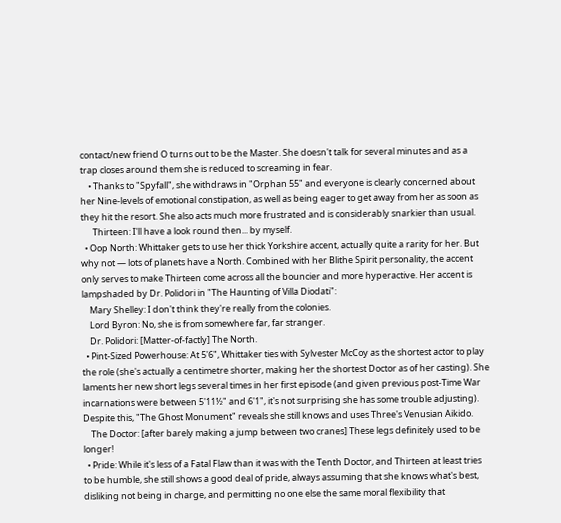contact/new friend O turns out to be the Master. She doesn't talk for several minutes and as a trap closes around them she is reduced to screaming in fear.
    • Thanks to "Spyfall", she withdraws in "Orphan 55" and everyone is clearly concerned about her Nine-levels of emotional constipation, as well as being eager to get away from her as soon as they hit the resort. She also acts much more frustrated and is considerably snarkier than usual.
      Thirteen: I'll have a look round then... by myself.
  • Oop North: Whittaker gets to use her thick Yorkshire accent, actually quite a rarity for her. But why not — lots of planets have a North. Combined with her Blithe Spirit personality, the accent only serves to make Thirteen come across all the bouncier and more hyperactive. Her accent is lampshaded by Dr. Polidori in "The Haunting of Villa Diodati":
    Mary Shelley: I don't think they're really from the colonies.
    Lord Byron: No, she is from somewhere far, far stranger.
    Dr. Polidori: [Matter-of-factly] The North.
  • Pint-Sized Powerhouse: At 5'6", Whittaker ties with Sylvester McCoy as the shortest actor to play the role (she's actually a centimetre shorter, making her the shortest Doctor as of her casting). She laments her new short legs several times in her first episode (and given previous post-Time War incarnations were between 5'11½" and 6'1", it's not surprising she has some trouble adjusting). Despite this, "The Ghost Monument" reveals she still knows and uses Three's Venusian Aikido.
    The Doctor: [after barely making a jump between two cranes] These legs definitely used to be longer!
  • Pride: While it's less of a Fatal Flaw than it was with the Tenth Doctor, and Thirteen at least tries to be humble, she still shows a good deal of pride, always assuming that she knows what's best, disliking not being in charge, and permitting no one else the same moral flexibility that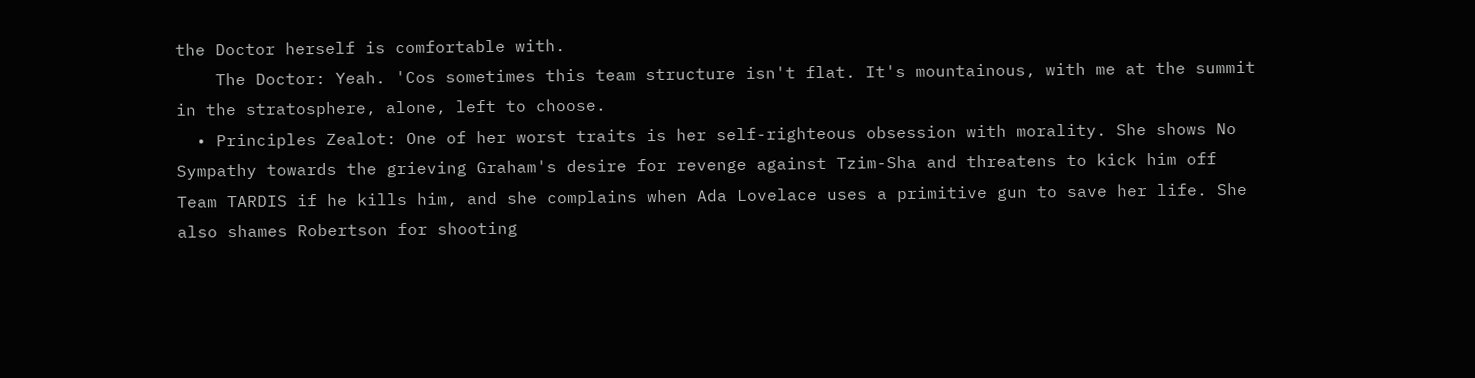the Doctor herself is comfortable with.
    The Doctor: Yeah. 'Cos sometimes this team structure isn't flat. It's mountainous, with me at the summit in the stratosphere, alone, left to choose.
  • Principles Zealot: One of her worst traits is her self-righteous obsession with morality. She shows No Sympathy towards the grieving Graham's desire for revenge against Tzim-Sha and threatens to kick him off Team TARDIS if he kills him, and she complains when Ada Lovelace uses a primitive gun to save her life. She also shames Robertson for shooting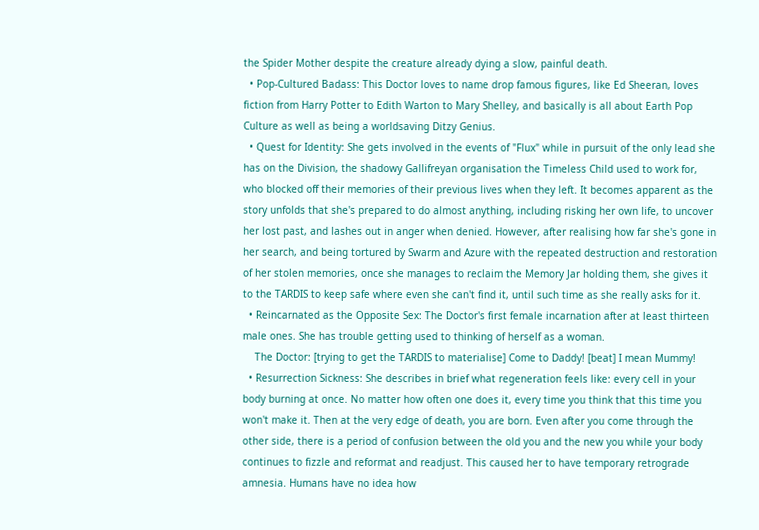the Spider Mother despite the creature already dying a slow, painful death.
  • Pop-Cultured Badass: This Doctor loves to name drop famous figures, like Ed Sheeran, loves fiction from Harry Potter to Edith Warton to Mary Shelley, and basically is all about Earth Pop Culture as well as being a worldsaving Ditzy Genius.
  • Quest for Identity: She gets involved in the events of "Flux" while in pursuit of the only lead she has on the Division, the shadowy Gallifreyan organisation the Timeless Child used to work for, who blocked off their memories of their previous lives when they left. It becomes apparent as the story unfolds that she's prepared to do almost anything, including risking her own life, to uncover her lost past, and lashes out in anger when denied. However, after realising how far she's gone in her search, and being tortured by Swarm and Azure with the repeated destruction and restoration of her stolen memories, once she manages to reclaim the Memory Jar holding them, she gives it to the TARDIS to keep safe where even she can't find it, until such time as she really asks for it.
  • Reincarnated as the Opposite Sex: The Doctor's first female incarnation after at least thirteen male ones. She has trouble getting used to thinking of herself as a woman.
    The Doctor: [trying to get the TARDIS to materialise] Come to Daddy! [beat] I mean Mummy!
  • Resurrection Sickness: She describes in brief what regeneration feels like: every cell in your body burning at once. No matter how often one does it, every time you think that this time you won't make it. Then at the very edge of death, you are born. Even after you come through the other side, there is a period of confusion between the old you and the new you while your body continues to fizzle and reformat and readjust. This caused her to have temporary retrograde amnesia. Humans have no idea how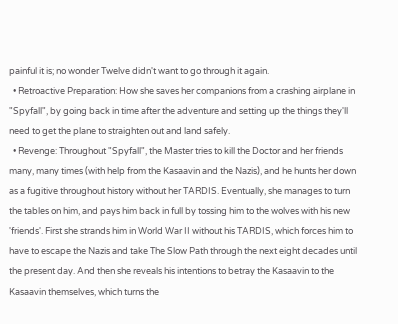painful it is; no wonder Twelve didn't want to go through it again.
  • Retroactive Preparation: How she saves her companions from a crashing airplane in "Spyfall", by going back in time after the adventure and setting up the things they'll need to get the plane to straighten out and land safely.
  • Revenge: Throughout "Spyfall", the Master tries to kill the Doctor and her friends many, many times (with help from the Kasaavin and the Nazis), and he hunts her down as a fugitive throughout history without her TARDIS. Eventually, she manages to turn the tables on him, and pays him back in full by tossing him to the wolves with his new 'friends'. First she strands him in World War II without his TARDIS, which forces him to have to escape the Nazis and take The Slow Path through the next eight decades until the present day. And then she reveals his intentions to betray the Kasaavin to the Kasaavin themselves, which turns the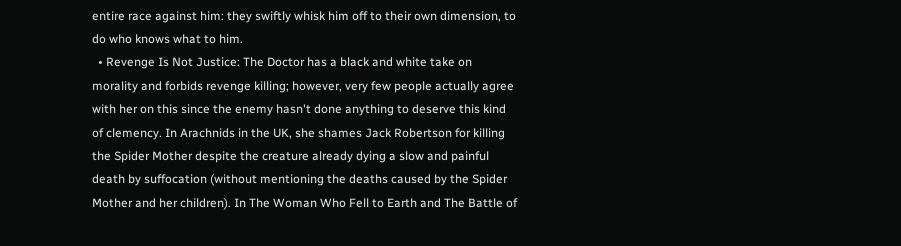entire race against him: they swiftly whisk him off to their own dimension, to do who knows what to him.
  • Revenge Is Not Justice: The Doctor has a black and white take on morality and forbids revenge killing; however, very few people actually agree with her on this since the enemy hasn't done anything to deserve this kind of clemency. In Arachnids in the UK, she shames Jack Robertson for killing the Spider Mother despite the creature already dying a slow and painful death by suffocation (without mentioning the deaths caused by the Spider Mother and her children). In The Woman Who Fell to Earth and The Battle of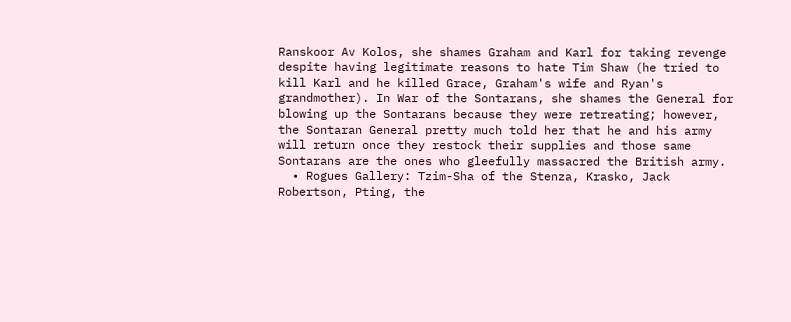Ranskoor Av Kolos, she shames Graham and Karl for taking revenge despite having legitimate reasons to hate Tim Shaw (he tried to kill Karl and he killed Grace, Graham's wife and Ryan's grandmother). In War of the Sontarans, she shames the General for blowing up the Sontarans because they were retreating; however, the Sontaran General pretty much told her that he and his army will return once they restock their supplies and those same Sontarans are the ones who gleefully massacred the British army.
  • Rogues Gallery: Tzim-Sha of the Stenza, Krasko, Jack Robertson, Pting, the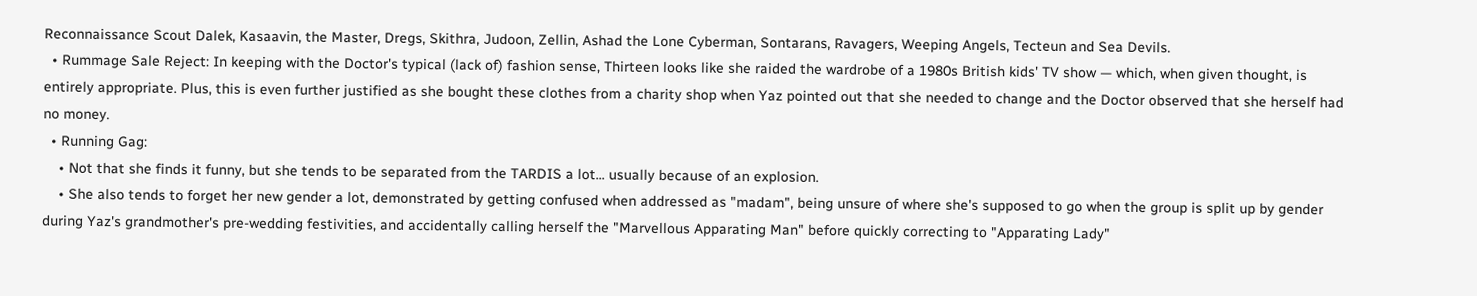Reconnaissance Scout Dalek, Kasaavin, the Master, Dregs, Skithra, Judoon, Zellin, Ashad the Lone Cyberman, Sontarans, Ravagers, Weeping Angels, Tecteun and Sea Devils.
  • Rummage Sale Reject: In keeping with the Doctor's typical (lack of) fashion sense, Thirteen looks like she raided the wardrobe of a 1980s British kids' TV show — which, when given thought, is entirely appropriate. Plus, this is even further justified as she bought these clothes from a charity shop when Yaz pointed out that she needed to change and the Doctor observed that she herself had no money.
  • Running Gag:
    • Not that she finds it funny, but she tends to be separated from the TARDIS a lot... usually because of an explosion.
    • She also tends to forget her new gender a lot, demonstrated by getting confused when addressed as "madam", being unsure of where she's supposed to go when the group is split up by gender during Yaz's grandmother's pre-wedding festivities, and accidentally calling herself the "Marvellous Apparating Man" before quickly correcting to "Apparating Lady"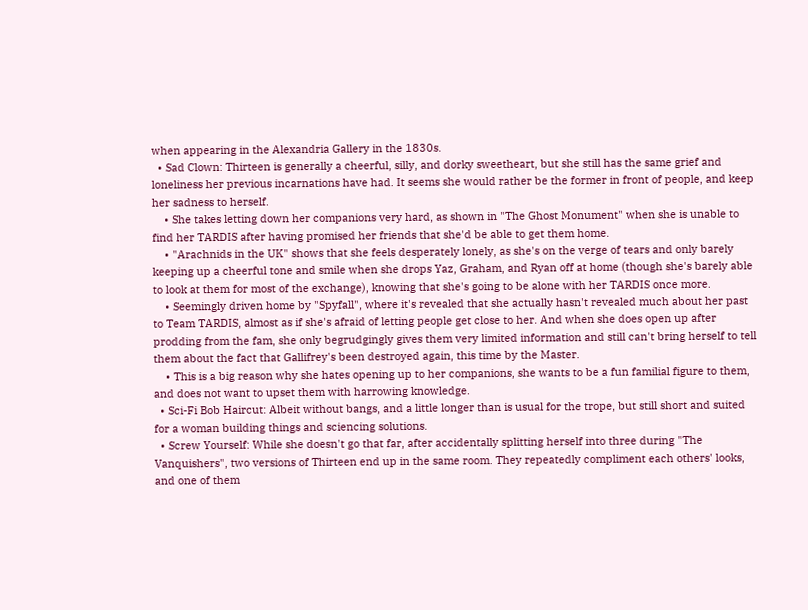when appearing in the Alexandria Gallery in the 1830s.
  • Sad Clown: Thirteen is generally a cheerful, silly, and dorky sweetheart, but she still has the same grief and loneliness her previous incarnations have had. It seems she would rather be the former in front of people, and keep her sadness to herself.
    • She takes letting down her companions very hard, as shown in "The Ghost Monument" when she is unable to find her TARDIS after having promised her friends that she'd be able to get them home.
    • "Arachnids in the UK" shows that she feels desperately lonely, as she's on the verge of tears and only barely keeping up a cheerful tone and smile when she drops Yaz, Graham, and Ryan off at home (though she's barely able to look at them for most of the exchange), knowing that she's going to be alone with her TARDIS once more.
    • Seemingly driven home by "Spyfall", where it's revealed that she actually hasn't revealed much about her past to Team TARDIS, almost as if she's afraid of letting people get close to her. And when she does open up after prodding from the fam, she only begrudgingly gives them very limited information and still can't bring herself to tell them about the fact that Gallifrey's been destroyed again, this time by the Master.
    • This is a big reason why she hates opening up to her companions, she wants to be a fun familial figure to them, and does not want to upset them with harrowing knowledge.
  • Sci-Fi Bob Haircut: Albeit without bangs, and a little longer than is usual for the trope, but still short and suited for a woman building things and sciencing solutions.
  • Screw Yourself: While she doesn't go that far, after accidentally splitting herself into three during "The Vanquishers", two versions of Thirteen end up in the same room. They repeatedly compliment each others' looks, and one of them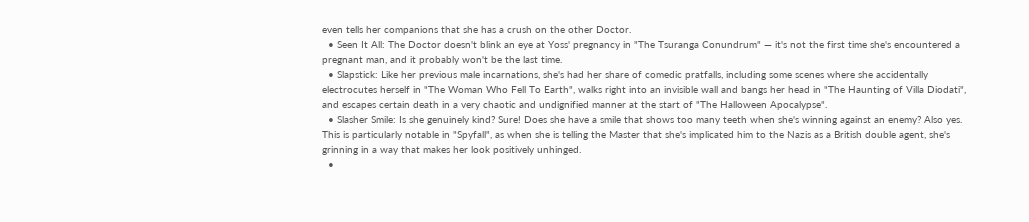even tells her companions that she has a crush on the other Doctor.
  • Seen It All: The Doctor doesn't blink an eye at Yoss' pregnancy in "The Tsuranga Conundrum" — it's not the first time she's encountered a pregnant man, and it probably won't be the last time.
  • Slapstick: Like her previous male incarnations, she's had her share of comedic pratfalls, including some scenes where she accidentally electrocutes herself in "The Woman Who Fell To Earth", walks right into an invisible wall and bangs her head in "The Haunting of Villa Diodati", and escapes certain death in a very chaotic and undignified manner at the start of "The Halloween Apocalypse".
  • Slasher Smile: Is she genuinely kind? Sure! Does she have a smile that shows too many teeth when she's winning against an enemy? Also yes. This is particularly notable in "Spyfall", as when she is telling the Master that she's implicated him to the Nazis as a British double agent, she's grinning in a way that makes her look positively unhinged.
  •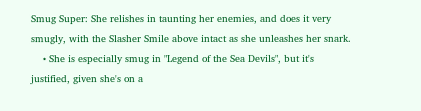Smug Super: She relishes in taunting her enemies, and does it very smugly, with the Slasher Smile above intact as she unleashes her snark.
    • She is especially smug in "Legend of the Sea Devils", but it's justified, given she's on a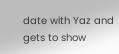date with Yaz and gets to show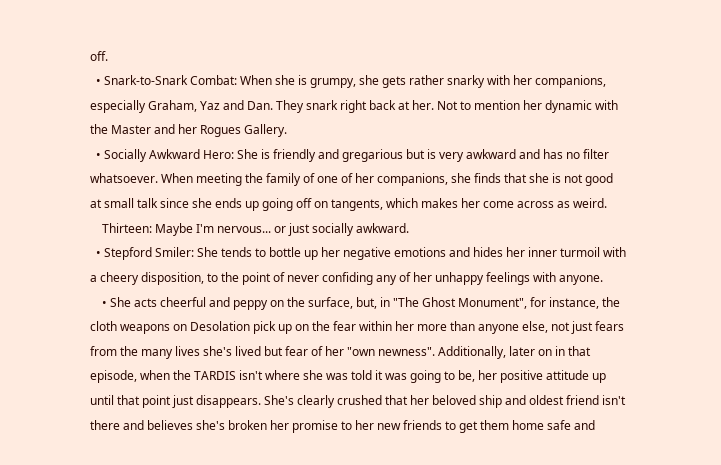off.
  • Snark-to-Snark Combat: When she is grumpy, she gets rather snarky with her companions, especially Graham, Yaz and Dan. They snark right back at her. Not to mention her dynamic with the Master and her Rogues Gallery.
  • Socially Awkward Hero: She is friendly and gregarious but is very awkward and has no filter whatsoever. When meeting the family of one of her companions, she finds that she is not good at small talk since she ends up going off on tangents, which makes her come across as weird.
    Thirteen: Maybe I'm nervous... or just socially awkward.
  • Stepford Smiler: She tends to bottle up her negative emotions and hides her inner turmoil with a cheery disposition, to the point of never confiding any of her unhappy feelings with anyone.
    • She acts cheerful and peppy on the surface, but, in "The Ghost Monument", for instance, the cloth weapons on Desolation pick up on the fear within her more than anyone else, not just fears from the many lives she's lived but fear of her "own newness". Additionally, later on in that episode, when the TARDIS isn't where she was told it was going to be, her positive attitude up until that point just disappears. She's clearly crushed that her beloved ship and oldest friend isn't there and believes she's broken her promise to her new friends to get them home safe and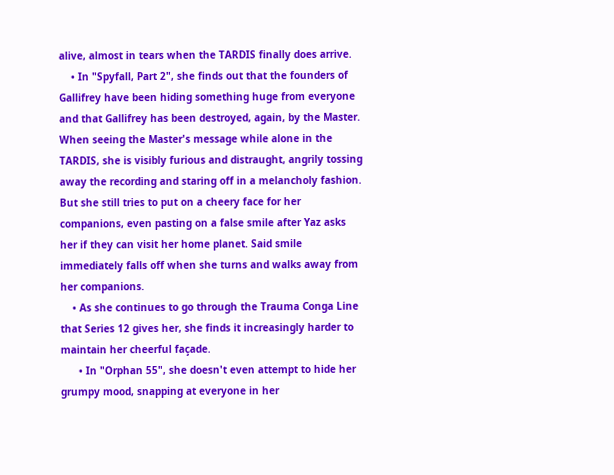alive, almost in tears when the TARDIS finally does arrive.
    • In "Spyfall, Part 2", she finds out that the founders of Gallifrey have been hiding something huge from everyone and that Gallifrey has been destroyed, again, by the Master. When seeing the Master's message while alone in the TARDIS, she is visibly furious and distraught, angrily tossing away the recording and staring off in a melancholy fashion. But she still tries to put on a cheery face for her companions, even pasting on a false smile after Yaz asks her if they can visit her home planet. Said smile immediately falls off when she turns and walks away from her companions.
    • As she continues to go through the Trauma Conga Line that Series 12 gives her, she finds it increasingly harder to maintain her cheerful façade.
      • In "Orphan 55", she doesn't even attempt to hide her grumpy mood, snapping at everyone in her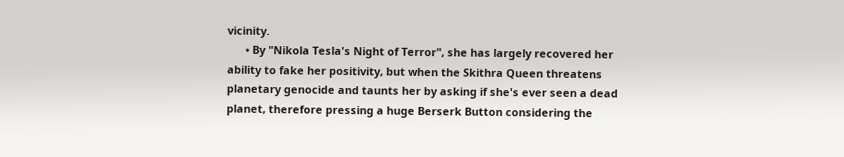vicinity.
      • By "Nikola Tesla's Night of Terror", she has largely recovered her ability to fake her positivity, but when the Skithra Queen threatens planetary genocide and taunts her by asking if she's ever seen a dead planet, therefore pressing a huge Berserk Button considering the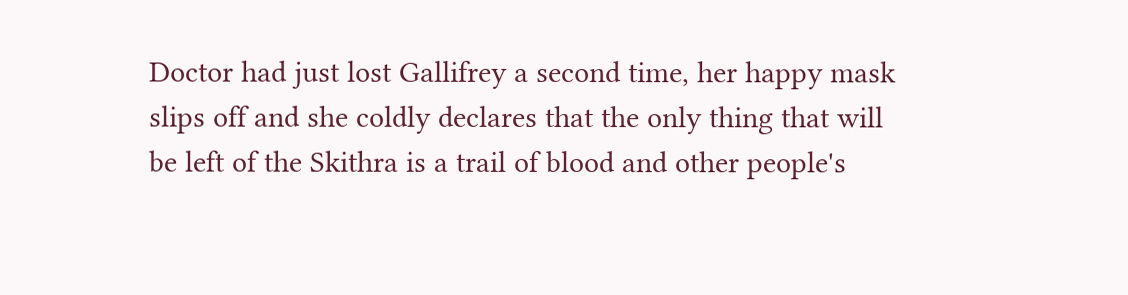Doctor had just lost Gallifrey a second time, her happy mask slips off and she coldly declares that the only thing that will be left of the Skithra is a trail of blood and other people's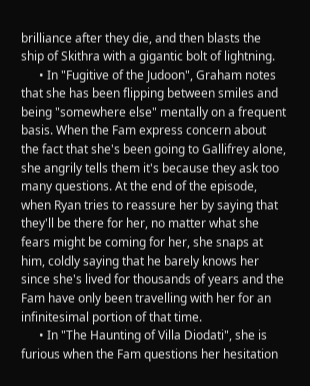brilliance after they die, and then blasts the ship of Skithra with a gigantic bolt of lightning.
      • In "Fugitive of the Judoon", Graham notes that she has been flipping between smiles and being "somewhere else" mentally on a frequent basis. When the Fam express concern about the fact that she's been going to Gallifrey alone, she angrily tells them it's because they ask too many questions. At the end of the episode, when Ryan tries to reassure her by saying that they'll be there for her, no matter what she fears might be coming for her, she snaps at him, coldly saying that he barely knows her since she's lived for thousands of years and the Fam have only been travelling with her for an infinitesimal portion of that time.
      • In "The Haunting of Villa Diodati", she is furious when the Fam questions her hesitation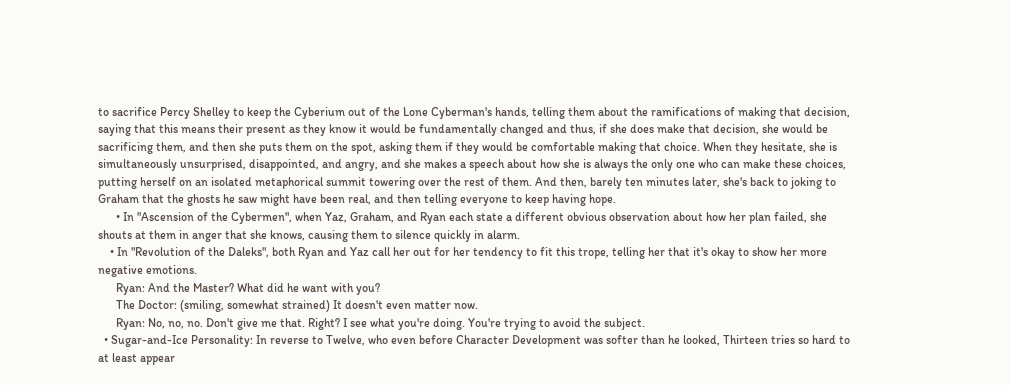to sacrifice Percy Shelley to keep the Cyberium out of the Lone Cyberman's hands, telling them about the ramifications of making that decision, saying that this means their present as they know it would be fundamentally changed and thus, if she does make that decision, she would be sacrificing them, and then she puts them on the spot, asking them if they would be comfortable making that choice. When they hesitate, she is simultaneously unsurprised, disappointed, and angry, and she makes a speech about how she is always the only one who can make these choices, putting herself on an isolated metaphorical summit towering over the rest of them. And then, barely ten minutes later, she's back to joking to Graham that the ghosts he saw might have been real, and then telling everyone to keep having hope.
      • In "Ascension of the Cybermen", when Yaz, Graham, and Ryan each state a different obvious observation about how her plan failed, she shouts at them in anger that she knows, causing them to silence quickly in alarm.
    • In "Revolution of the Daleks", both Ryan and Yaz call her out for her tendency to fit this trope, telling her that it's okay to show her more negative emotions.
      Ryan: And the Master? What did he want with you?
      The Doctor: (smiling, somewhat strained) It doesn't even matter now.
      Ryan: No, no, no. Don't give me that. Right? I see what you're doing. You're trying to avoid the subject.
  • Sugar-and-Ice Personality: In reverse to Twelve, who even before Character Development was softer than he looked, Thirteen tries so hard to at least appear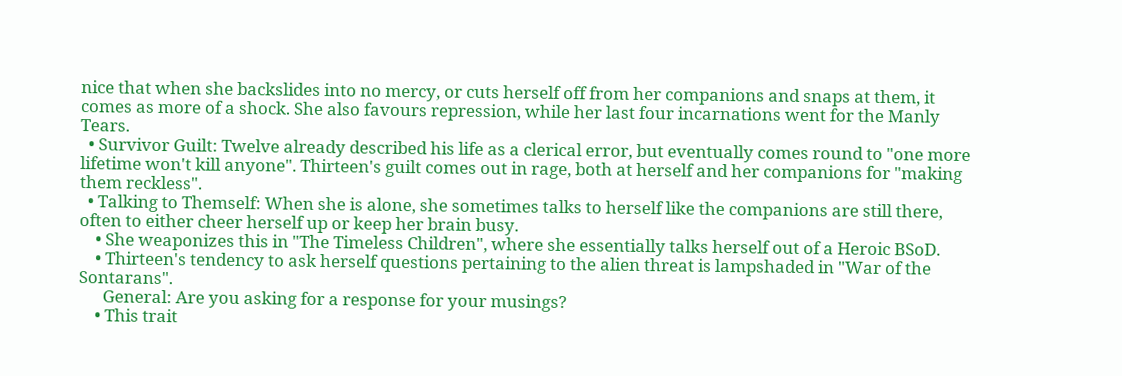nice that when she backslides into no mercy, or cuts herself off from her companions and snaps at them, it comes as more of a shock. She also favours repression, while her last four incarnations went for the Manly Tears.
  • Survivor Guilt: Twelve already described his life as a clerical error, but eventually comes round to "one more lifetime won't kill anyone". Thirteen's guilt comes out in rage, both at herself and her companions for "making them reckless".
  • Talking to Themself: When she is alone, she sometimes talks to herself like the companions are still there, often to either cheer herself up or keep her brain busy.
    • She weaponizes this in "The Timeless Children", where she essentially talks herself out of a Heroic BSoD.
    • Thirteen's tendency to ask herself questions pertaining to the alien threat is lampshaded in "War of the Sontarans".
      General: Are you asking for a response for your musings?
    • This trait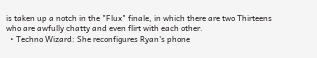is taken up a notch in the "Flux" finale, in which there are two Thirteens who are awfully chatty and even flirt with each other.
  • Techno Wizard: She reconfigures Ryan's phone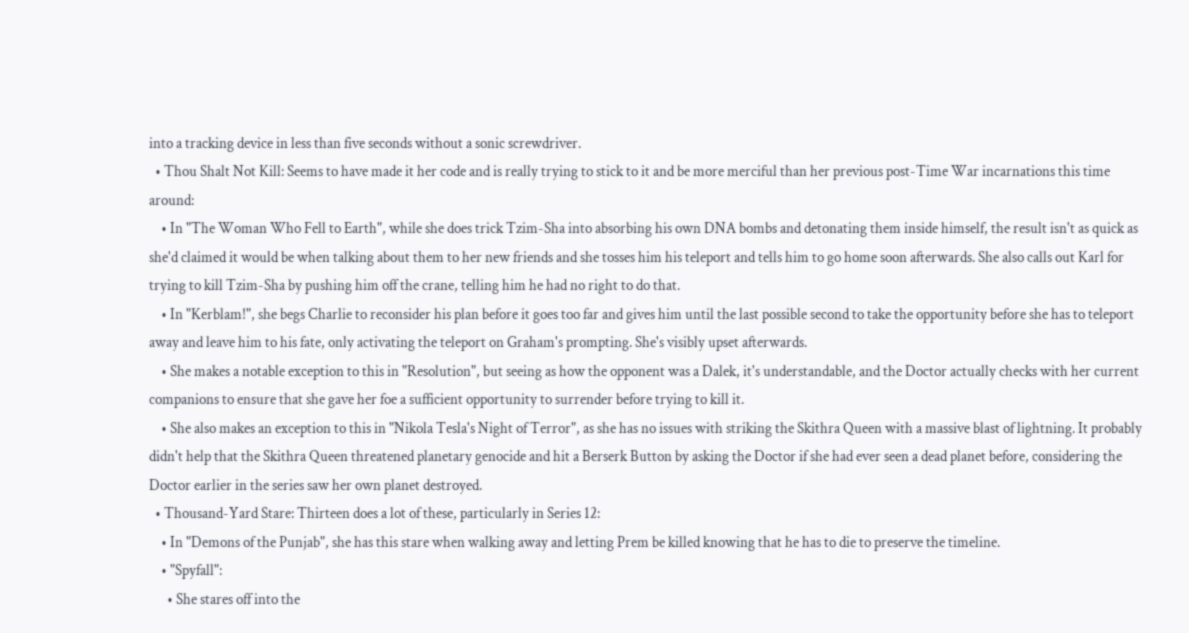into a tracking device in less than five seconds without a sonic screwdriver.
  • Thou Shalt Not Kill: Seems to have made it her code and is really trying to stick to it and be more merciful than her previous post-Time War incarnations this time around:
    • In "The Woman Who Fell to Earth", while she does trick Tzim-Sha into absorbing his own DNA bombs and detonating them inside himself, the result isn't as quick as she'd claimed it would be when talking about them to her new friends and she tosses him his teleport and tells him to go home soon afterwards. She also calls out Karl for trying to kill Tzim-Sha by pushing him off the crane, telling him he had no right to do that.
    • In "Kerblam!", she begs Charlie to reconsider his plan before it goes too far and gives him until the last possible second to take the opportunity before she has to teleport away and leave him to his fate, only activating the teleport on Graham's prompting. She's visibly upset afterwards.
    • She makes a notable exception to this in "Resolution", but seeing as how the opponent was a Dalek, it's understandable, and the Doctor actually checks with her current companions to ensure that she gave her foe a sufficient opportunity to surrender before trying to kill it.
    • She also makes an exception to this in "Nikola Tesla's Night of Terror", as she has no issues with striking the Skithra Queen with a massive blast of lightning. It probably didn't help that the Skithra Queen threatened planetary genocide and hit a Berserk Button by asking the Doctor if she had ever seen a dead planet before, considering the Doctor earlier in the series saw her own planet destroyed.
  • Thousand-Yard Stare: Thirteen does a lot of these, particularly in Series 12:
    • In "Demons of the Punjab", she has this stare when walking away and letting Prem be killed knowing that he has to die to preserve the timeline.
    • "Spyfall":
      • She stares off into the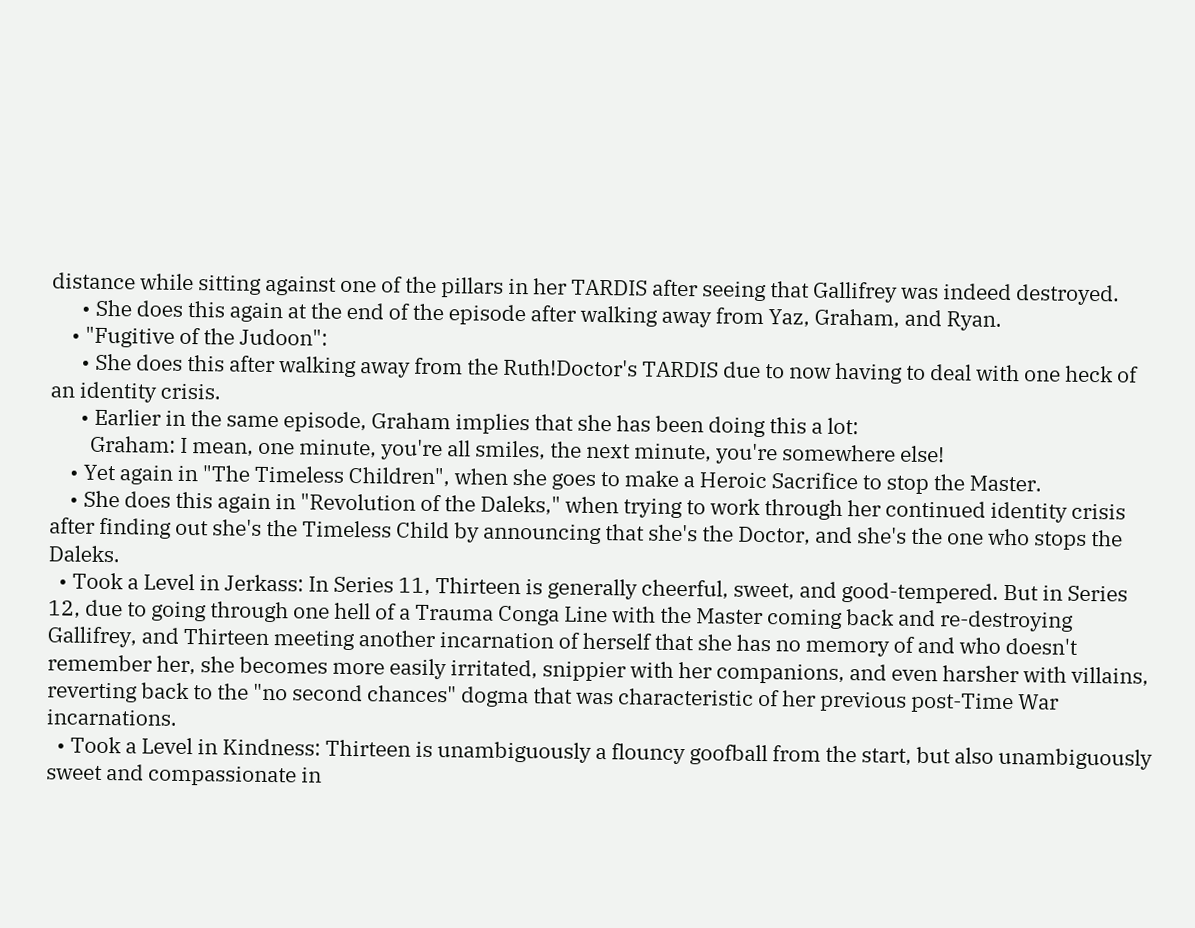distance while sitting against one of the pillars in her TARDIS after seeing that Gallifrey was indeed destroyed.
      • She does this again at the end of the episode after walking away from Yaz, Graham, and Ryan.
    • "Fugitive of the Judoon":
      • She does this after walking away from the Ruth!Doctor's TARDIS due to now having to deal with one heck of an identity crisis.
      • Earlier in the same episode, Graham implies that she has been doing this a lot:
        Graham: I mean, one minute, you're all smiles, the next minute, you're somewhere else!
    • Yet again in "The Timeless Children", when she goes to make a Heroic Sacrifice to stop the Master.
    • She does this again in "Revolution of the Daleks," when trying to work through her continued identity crisis after finding out she's the Timeless Child by announcing that she's the Doctor, and she's the one who stops the Daleks.
  • Took a Level in Jerkass: In Series 11, Thirteen is generally cheerful, sweet, and good-tempered. But in Series 12, due to going through one hell of a Trauma Conga Line with the Master coming back and re-destroying Gallifrey, and Thirteen meeting another incarnation of herself that she has no memory of and who doesn't remember her, she becomes more easily irritated, snippier with her companions, and even harsher with villains, reverting back to the "no second chances" dogma that was characteristic of her previous post-Time War incarnations.
  • Took a Level in Kindness: Thirteen is unambiguously a flouncy goofball from the start, but also unambiguously sweet and compassionate in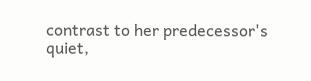contrast to her predecessor's quiet,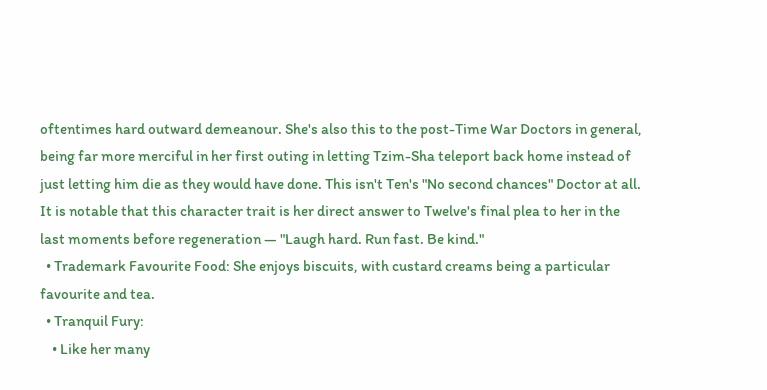oftentimes hard outward demeanour. She's also this to the post-Time War Doctors in general, being far more merciful in her first outing in letting Tzim-Sha teleport back home instead of just letting him die as they would have done. This isn't Ten's "No second chances" Doctor at all. It is notable that this character trait is her direct answer to Twelve's final plea to her in the last moments before regeneration — "Laugh hard. Run fast. Be kind."
  • Trademark Favourite Food: She enjoys biscuits, with custard creams being a particular favourite and tea.
  • Tranquil Fury:
    • Like her many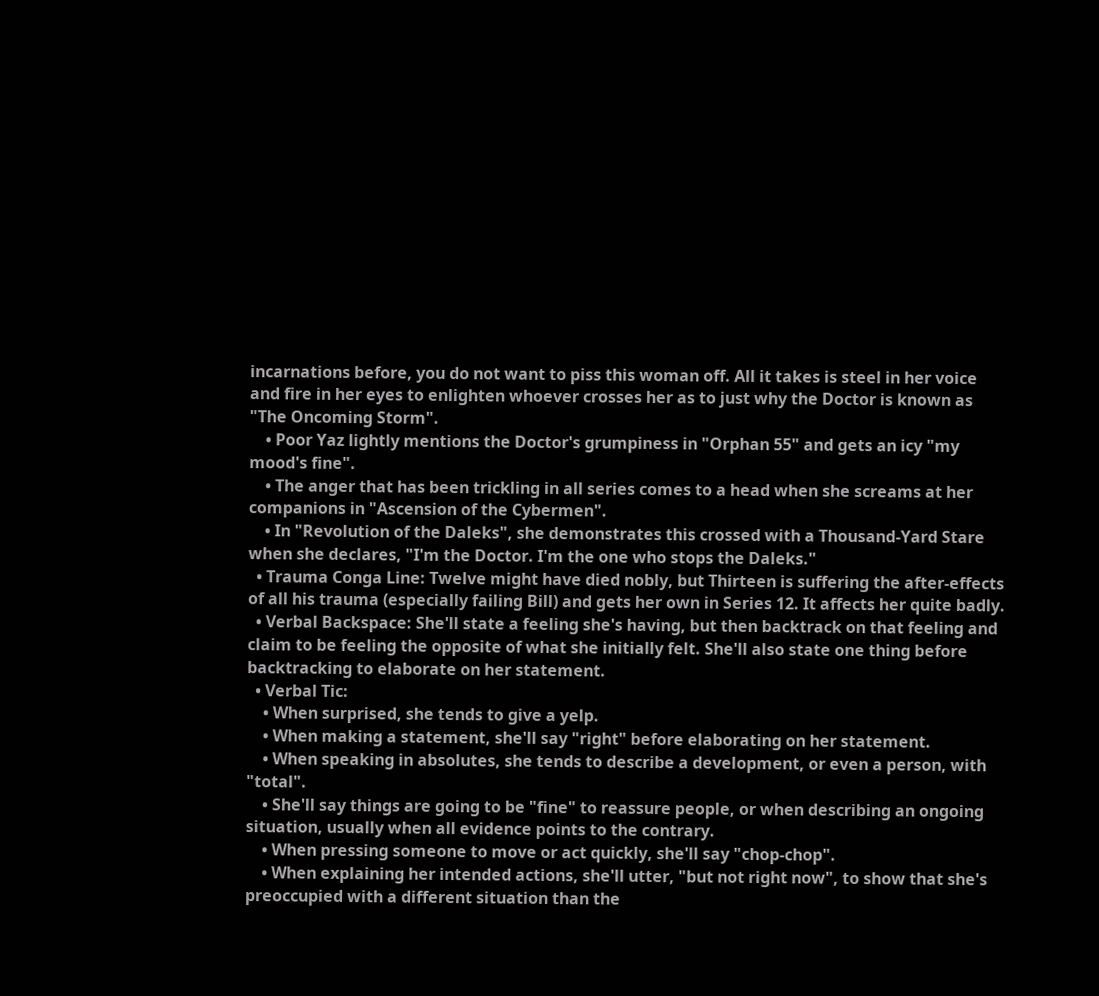incarnations before, you do not want to piss this woman off. All it takes is steel in her voice and fire in her eyes to enlighten whoever crosses her as to just why the Doctor is known as "The Oncoming Storm".
    • Poor Yaz lightly mentions the Doctor's grumpiness in "Orphan 55" and gets an icy "my mood's fine".
    • The anger that has been trickling in all series comes to a head when she screams at her companions in "Ascension of the Cybermen".
    • In "Revolution of the Daleks", she demonstrates this crossed with a Thousand-Yard Stare when she declares, "I'm the Doctor. I'm the one who stops the Daleks."
  • Trauma Conga Line: Twelve might have died nobly, but Thirteen is suffering the after-effects of all his trauma (especially failing Bill) and gets her own in Series 12. It affects her quite badly.
  • Verbal Backspace: She'll state a feeling she's having, but then backtrack on that feeling and claim to be feeling the opposite of what she initially felt. She'll also state one thing before backtracking to elaborate on her statement.
  • Verbal Tic:
    • When surprised, she tends to give a yelp.
    • When making a statement, she'll say "right" before elaborating on her statement.
    • When speaking in absolutes, she tends to describe a development, or even a person, with "total".
    • She'll say things are going to be "fine" to reassure people, or when describing an ongoing situation, usually when all evidence points to the contrary.
    • When pressing someone to move or act quickly, she'll say "chop-chop".
    • When explaining her intended actions, she'll utter, "but not right now", to show that she's preoccupied with a different situation than the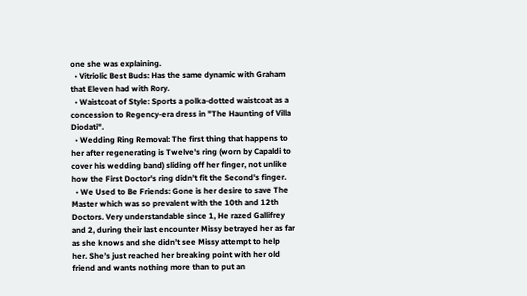one she was explaining.
  • Vitriolic Best Buds: Has the same dynamic with Graham that Eleven had with Rory.
  • Waistcoat of Style: Sports a polka-dotted waistcoat as a concession to Regency-era dress in "The Haunting of Villa Diodati".
  • Wedding Ring Removal: The first thing that happens to her after regenerating is Twelve's ring (worn by Capaldi to cover his wedding band) sliding off her finger, not unlike how the First Doctor's ring didn't fit the Second's finger.
  • We Used to Be Friends: Gone is her desire to save The Master which was so prevalent with the 10th and 12th Doctors. Very understandable since 1, He razed Gallifrey and 2, during their last encounter Missy betrayed her as far as she knows and she didn’t see Missy attempt to help her. She’s just reached her breaking point with her old friend and wants nothing more than to put an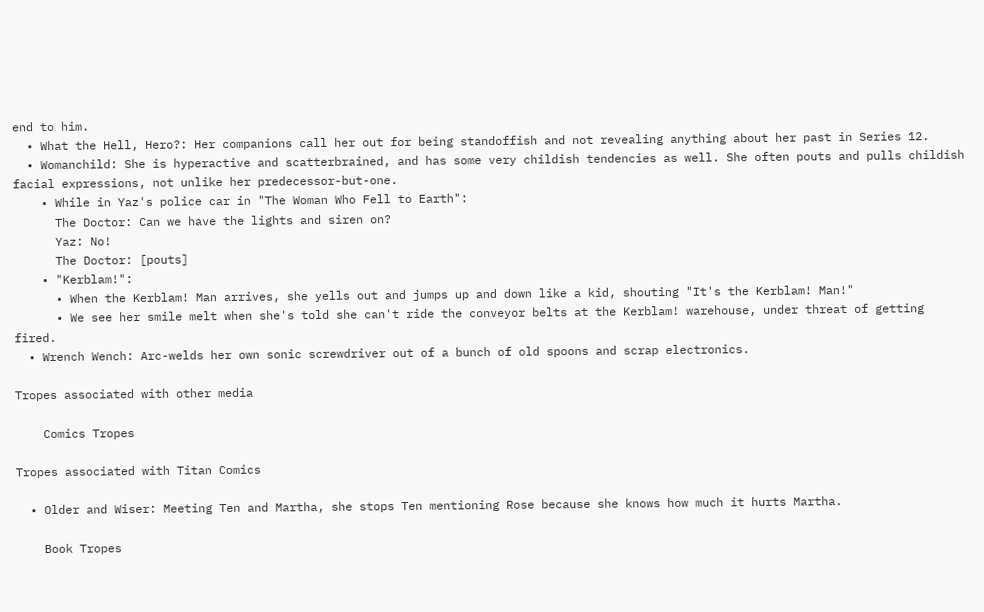end to him.
  • What the Hell, Hero?: Her companions call her out for being standoffish and not revealing anything about her past in Series 12.
  • Womanchild: She is hyperactive and scatterbrained, and has some very childish tendencies as well. She often pouts and pulls childish facial expressions, not unlike her predecessor-but-one.
    • While in Yaz's police car in "The Woman Who Fell to Earth":
      The Doctor: Can we have the lights and siren on?
      Yaz: No!
      The Doctor: [pouts]
    • "Kerblam!":
      • When the Kerblam! Man arrives, she yells out and jumps up and down like a kid, shouting "It's the Kerblam! Man!"
      • We see her smile melt when she's told she can't ride the conveyor belts at the Kerblam! warehouse, under threat of getting fired.
  • Wrench Wench: Arc-welds her own sonic screwdriver out of a bunch of old spoons and scrap electronics.

Tropes associated with other media

    Comics Tropes

Tropes associated with Titan Comics

  • Older and Wiser: Meeting Ten and Martha, she stops Ten mentioning Rose because she knows how much it hurts Martha.

    Book Tropes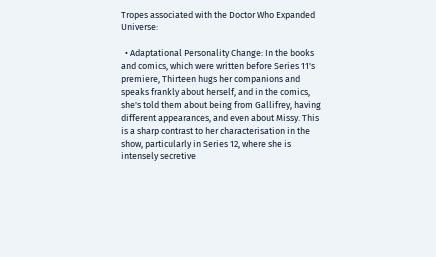Tropes associated with the Doctor Who Expanded Universe:

  • Adaptational Personality Change: In the books and comics, which were written before Series 11's premiere, Thirteen hugs her companions and speaks frankly about herself, and in the comics, she's told them about being from Gallifrey, having different appearances, and even about Missy. This is a sharp contrast to her characterisation in the show, particularly in Series 12, where she is intensely secretive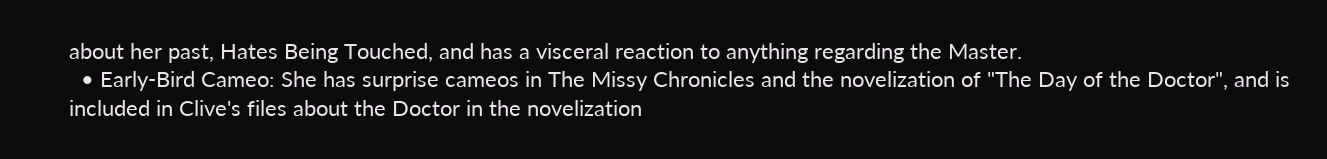about her past, Hates Being Touched, and has a visceral reaction to anything regarding the Master.
  • Early-Bird Cameo: She has surprise cameos in The Missy Chronicles and the novelization of "The Day of the Doctor", and is included in Clive's files about the Doctor in the novelization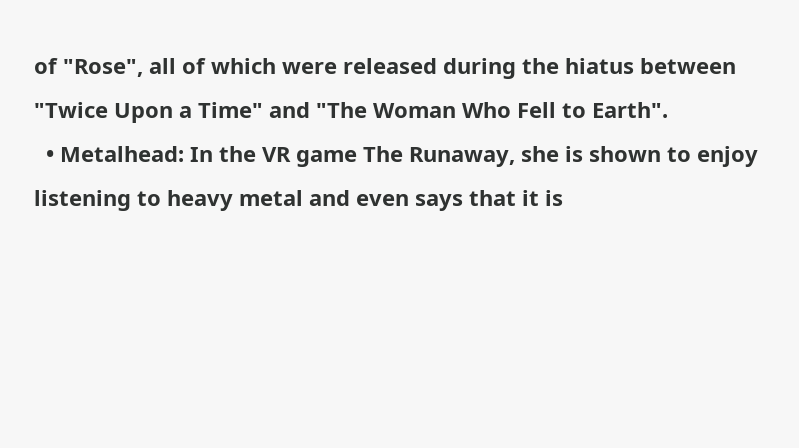of "Rose", all of which were released during the hiatus between "Twice Upon a Time" and "The Woman Who Fell to Earth".
  • Metalhead: In the VR game The Runaway, she is shown to enjoy listening to heavy metal and even says that it is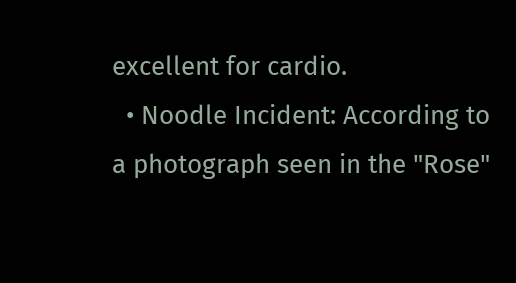excellent for cardio.
  • Noodle Incident: According to a photograph seen in the "Rose"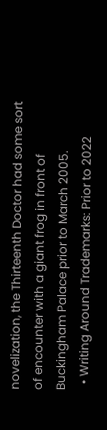novelization, the Thirteenth Doctor had some sort of encounter with a giant frog in front of Buckingham Palace prior to March 2005.
  • Writing Around Trademarks: Prior to 2022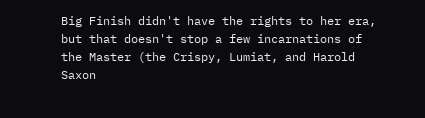Big Finish didn't have the rights to her era, but that doesn't stop a few incarnations of the Master (the Crispy, Lumiat, and Harold Saxon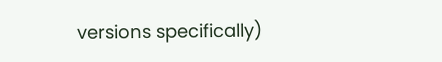versions specifically)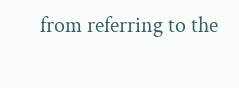from referring to the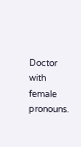Doctor with female pronouns.